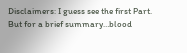Disclaimers: I guess see the first Part. But for a brief summary…blood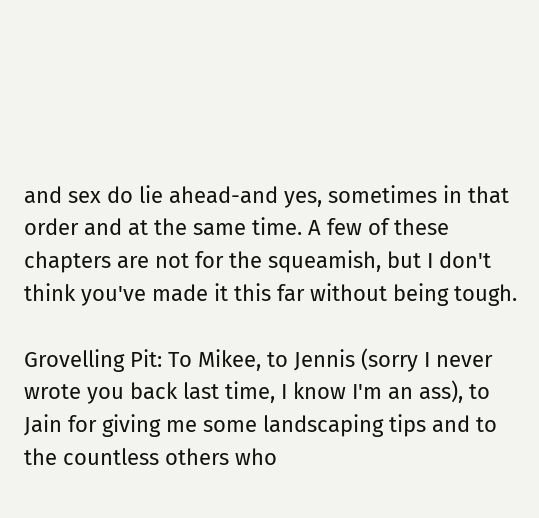and sex do lie ahead-and yes, sometimes in that order and at the same time. A few of these chapters are not for the squeamish, but I don't think you've made it this far without being tough.

Grovelling Pit: To Mikee, to Jennis (sorry I never wrote you back last time, I know I'm an ass), to Jain for giving me some landscaping tips and to the countless others who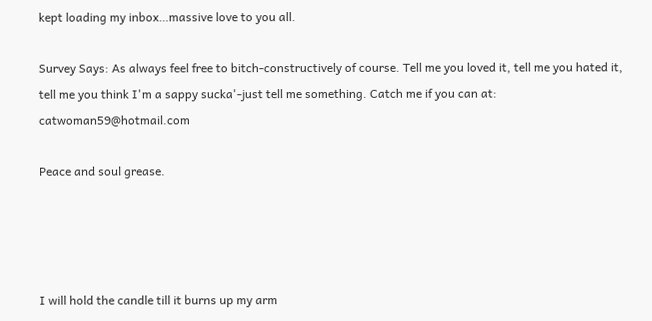kept loading my inbox…massive love to you all.

Survey Says: As always feel free to bitch-constructively of course. Tell me you loved it, tell me you hated it, tell me you think I'm a sappy sucka'-just tell me something. Catch me if you can at: catwoman59@hotmail.com

Peace and soul grease.




I will hold the candle till it burns up my arm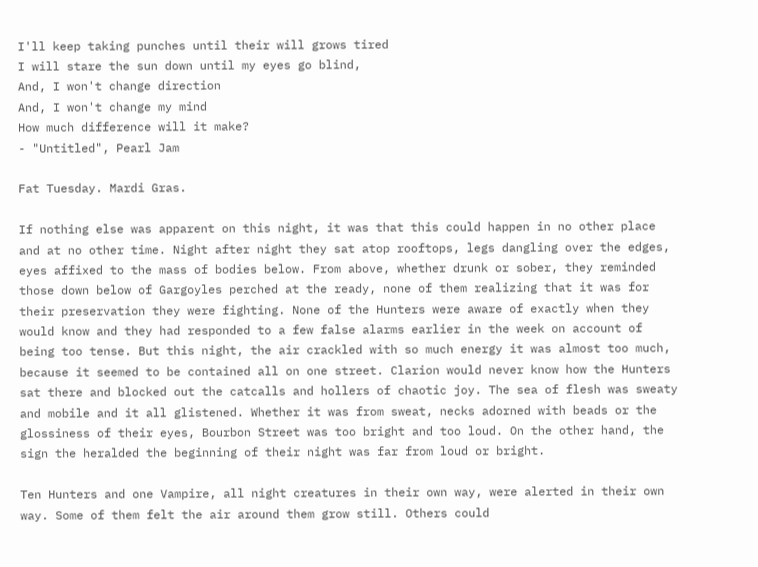I'll keep taking punches until their will grows tired
I will stare the sun down until my eyes go blind,
And, I won't change direction
And, I won't change my mind
How much difference will it make?
- "Untitled", Pearl Jam

Fat Tuesday. Mardi Gras.

If nothing else was apparent on this night, it was that this could happen in no other place and at no other time. Night after night they sat atop rooftops, legs dangling over the edges, eyes affixed to the mass of bodies below. From above, whether drunk or sober, they reminded those down below of Gargoyles perched at the ready, none of them realizing that it was for their preservation they were fighting. None of the Hunters were aware of exactly when they would know and they had responded to a few false alarms earlier in the week on account of being too tense. But this night, the air crackled with so much energy it was almost too much, because it seemed to be contained all on one street. Clarion would never know how the Hunters sat there and blocked out the catcalls and hollers of chaotic joy. The sea of flesh was sweaty and mobile and it all glistened. Whether it was from sweat, necks adorned with beads or the glossiness of their eyes, Bourbon Street was too bright and too loud. On the other hand, the sign the heralded the beginning of their night was far from loud or bright.

Ten Hunters and one Vampire, all night creatures in their own way, were alerted in their own way. Some of them felt the air around them grow still. Others could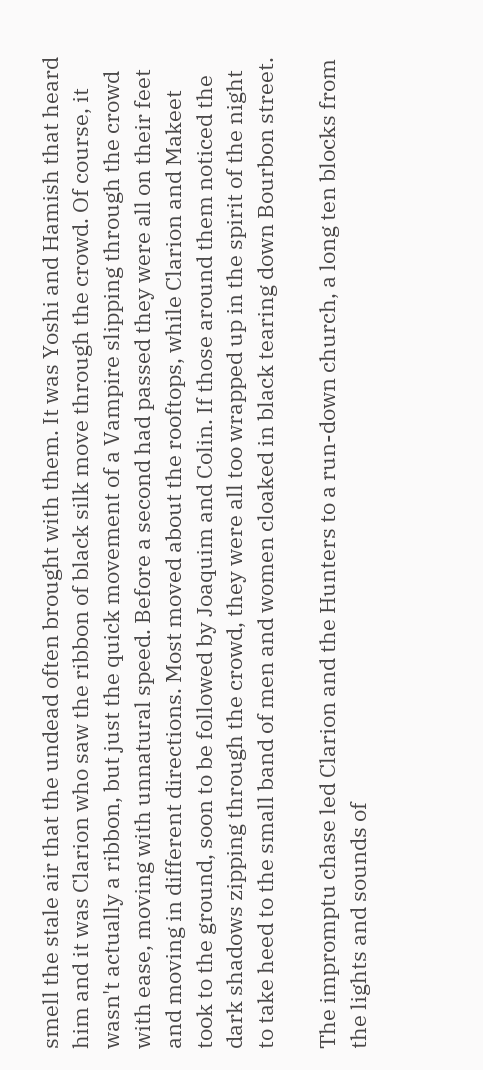smell the stale air that the undead often brought with them. It was Yoshi and Hamish that heard him and it was Clarion who saw the ribbon of black silk move through the crowd. Of course, it wasn't actually a ribbon, but just the quick movement of a Vampire slipping through the crowd with ease, moving with unnatural speed. Before a second had passed they were all on their feet and moving in different directions. Most moved about the rooftops, while Clarion and Makeet took to the ground, soon to be followed by Joaquim and Colin. If those around them noticed the dark shadows zipping through the crowd, they were all too wrapped up in the spirit of the night to take heed to the small band of men and women cloaked in black tearing down Bourbon street.

The impromptu chase led Clarion and the Hunters to a run-down church, a long ten blocks from the lights and sounds of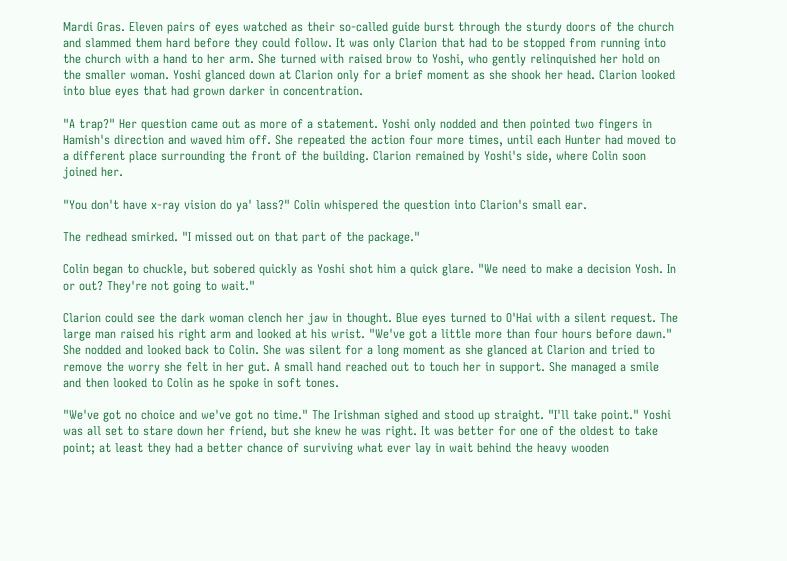Mardi Gras. Eleven pairs of eyes watched as their so-called guide burst through the sturdy doors of the church and slammed them hard before they could follow. It was only Clarion that had to be stopped from running into the church with a hand to her arm. She turned with raised brow to Yoshi, who gently relinquished her hold on the smaller woman. Yoshi glanced down at Clarion only for a brief moment as she shook her head. Clarion looked into blue eyes that had grown darker in concentration.

"A trap?" Her question came out as more of a statement. Yoshi only nodded and then pointed two fingers in Hamish's direction and waved him off. She repeated the action four more times, until each Hunter had moved to a different place surrounding the front of the building. Clarion remained by Yoshi's side, where Colin soon joined her.

"You don't have x-ray vision do ya' lass?" Colin whispered the question into Clarion's small ear.

The redhead smirked. "I missed out on that part of the package."

Colin began to chuckle, but sobered quickly as Yoshi shot him a quick glare. "We need to make a decision Yosh. In or out? They're not going to wait."

Clarion could see the dark woman clench her jaw in thought. Blue eyes turned to O'Hai with a silent request. The large man raised his right arm and looked at his wrist. "We've got a little more than four hours before dawn." She nodded and looked back to Colin. She was silent for a long moment as she glanced at Clarion and tried to remove the worry she felt in her gut. A small hand reached out to touch her in support. She managed a smile and then looked to Colin as he spoke in soft tones.

"We've got no choice and we've got no time." The Irishman sighed and stood up straight. "I'll take point." Yoshi was all set to stare down her friend, but she knew he was right. It was better for one of the oldest to take point; at least they had a better chance of surviving what ever lay in wait behind the heavy wooden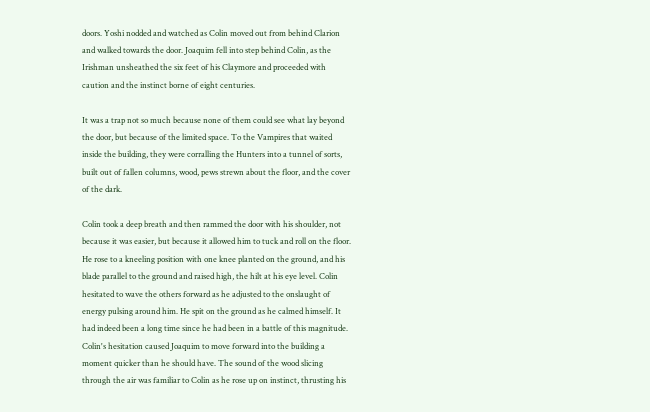doors. Yoshi nodded and watched as Colin moved out from behind Clarion and walked towards the door. Joaquim fell into step behind Colin, as the Irishman unsheathed the six feet of his Claymore and proceeded with caution and the instinct borne of eight centuries.

It was a trap not so much because none of them could see what lay beyond the door, but because of the limited space. To the Vampires that waited inside the building, they were corralling the Hunters into a tunnel of sorts, built out of fallen columns, wood, pews strewn about the floor, and the cover of the dark.

Colin took a deep breath and then rammed the door with his shoulder, not because it was easier, but because it allowed him to tuck and roll on the floor. He rose to a kneeling position with one knee planted on the ground, and his blade parallel to the ground and raised high, the hilt at his eye level. Colin hesitated to wave the others forward as he adjusted to the onslaught of energy pulsing around him. He spit on the ground as he calmed himself. It had indeed been a long time since he had been in a battle of this magnitude. Colin's hesitation caused Joaquim to move forward into the building a moment quicker than he should have. The sound of the wood slicing through the air was familiar to Colin as he rose up on instinct, thrusting his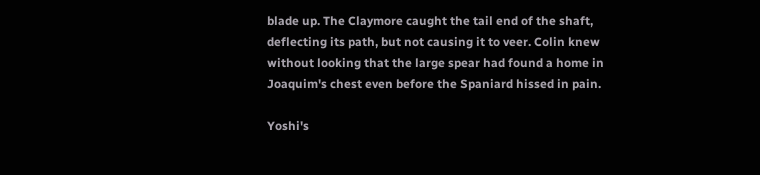blade up. The Claymore caught the tail end of the shaft, deflecting its path, but not causing it to veer. Colin knew without looking that the large spear had found a home in Joaquim's chest even before the Spaniard hissed in pain.

Yoshi's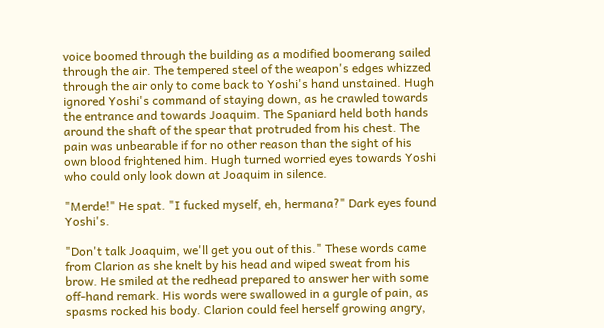voice boomed through the building as a modified boomerang sailed through the air. The tempered steel of the weapon's edges whizzed through the air only to come back to Yoshi's hand unstained. Hugh ignored Yoshi's command of staying down, as he crawled towards the entrance and towards Joaquim. The Spaniard held both hands around the shaft of the spear that protruded from his chest. The pain was unbearable if for no other reason than the sight of his own blood frightened him. Hugh turned worried eyes towards Yoshi who could only look down at Joaquim in silence.

"Merde!" He spat. "I fucked myself, eh, hermana?" Dark eyes found Yoshi's.

"Don't talk Joaquim, we'll get you out of this." These words came from Clarion as she knelt by his head and wiped sweat from his brow. He smiled at the redhead prepared to answer her with some off-hand remark. His words were swallowed in a gurgle of pain, as spasms rocked his body. Clarion could feel herself growing angry,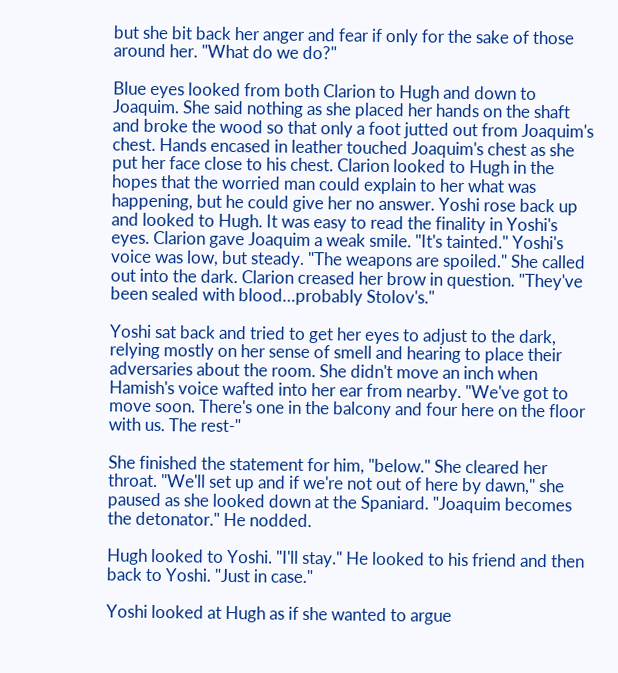but she bit back her anger and fear if only for the sake of those around her. "What do we do?"

Blue eyes looked from both Clarion to Hugh and down to Joaquim. She said nothing as she placed her hands on the shaft and broke the wood so that only a foot jutted out from Joaquim's chest. Hands encased in leather touched Joaquim's chest as she put her face close to his chest. Clarion looked to Hugh in the hopes that the worried man could explain to her what was happening, but he could give her no answer. Yoshi rose back up and looked to Hugh. It was easy to read the finality in Yoshi's eyes. Clarion gave Joaquim a weak smile. "It's tainted." Yoshi's voice was low, but steady. "The weapons are spoiled." She called out into the dark. Clarion creased her brow in question. "They've been sealed with blood…probably Stolov's."

Yoshi sat back and tried to get her eyes to adjust to the dark, relying mostly on her sense of smell and hearing to place their adversaries about the room. She didn't move an inch when Hamish's voice wafted into her ear from nearby. "We've got to move soon. There's one in the balcony and four here on the floor with us. The rest-"

She finished the statement for him, "below." She cleared her throat. "We'll set up and if we're not out of here by dawn," she paused as she looked down at the Spaniard. "Joaquim becomes the detonator." He nodded.

Hugh looked to Yoshi. "I'll stay." He looked to his friend and then back to Yoshi. "Just in case."

Yoshi looked at Hugh as if she wanted to argue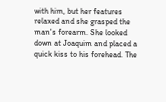with him, but her features relaxed and she grasped the man's forearm. She looked down at Joaquim and placed a quick kiss to his forehead. The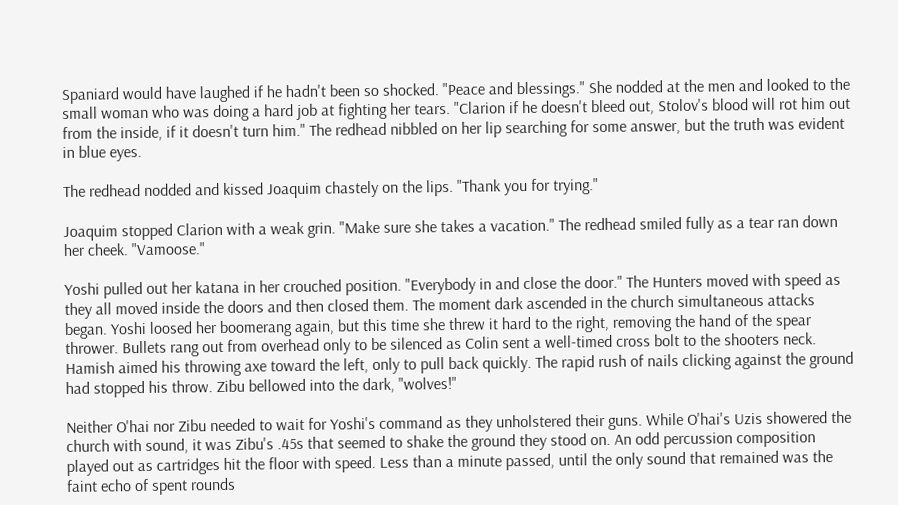Spaniard would have laughed if he hadn't been so shocked. "Peace and blessings." She nodded at the men and looked to the small woman who was doing a hard job at fighting her tears. "Clarion if he doesn't bleed out, Stolov's blood will rot him out from the inside, if it doesn't turn him." The redhead nibbled on her lip searching for some answer, but the truth was evident in blue eyes.

The redhead nodded and kissed Joaquim chastely on the lips. "Thank you for trying."

Joaquim stopped Clarion with a weak grin. "Make sure she takes a vacation." The redhead smiled fully as a tear ran down her cheek. "Vamoose."

Yoshi pulled out her katana in her crouched position. "Everybody in and close the door." The Hunters moved with speed as they all moved inside the doors and then closed them. The moment dark ascended in the church simultaneous attacks began. Yoshi loosed her boomerang again, but this time she threw it hard to the right, removing the hand of the spear thrower. Bullets rang out from overhead only to be silenced as Colin sent a well-timed cross bolt to the shooters neck. Hamish aimed his throwing axe toward the left, only to pull back quickly. The rapid rush of nails clicking against the ground had stopped his throw. Zibu bellowed into the dark, "wolves!"

Neither O'hai nor Zibu needed to wait for Yoshi's command as they unholstered their guns. While O'hai's Uzis showered the church with sound, it was Zibu's .45s that seemed to shake the ground they stood on. An odd percussion composition played out as cartridges hit the floor with speed. Less than a minute passed, until the only sound that remained was the faint echo of spent rounds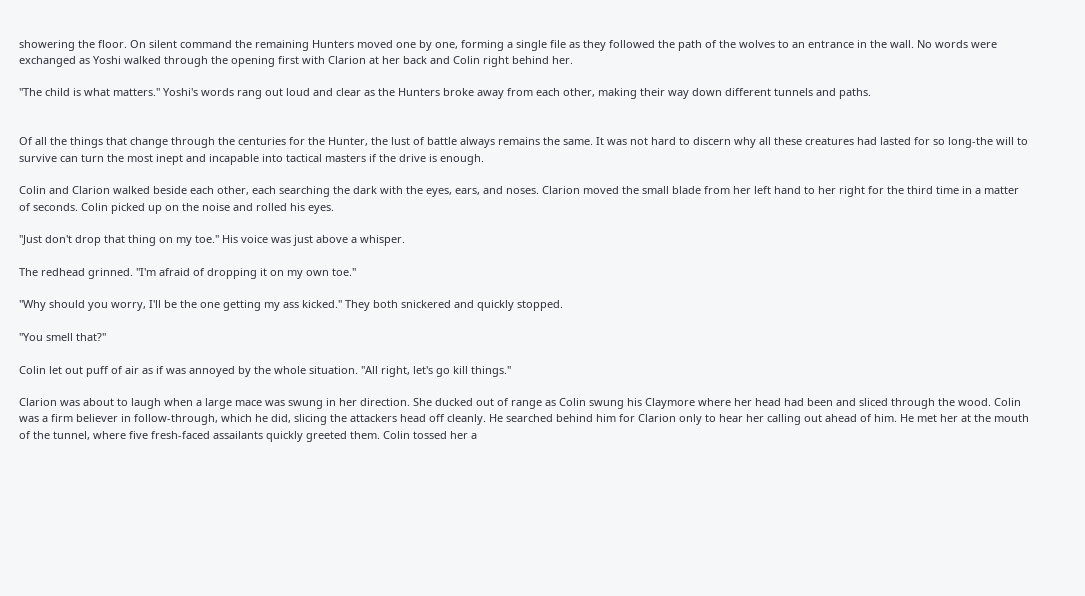showering the floor. On silent command the remaining Hunters moved one by one, forming a single file as they followed the path of the wolves to an entrance in the wall. No words were exchanged as Yoshi walked through the opening first with Clarion at her back and Colin right behind her.

"The child is what matters." Yoshi's words rang out loud and clear as the Hunters broke away from each other, making their way down different tunnels and paths.


Of all the things that change through the centuries for the Hunter, the lust of battle always remains the same. It was not hard to discern why all these creatures had lasted for so long-the will to survive can turn the most inept and incapable into tactical masters if the drive is enough.

Colin and Clarion walked beside each other, each searching the dark with the eyes, ears, and noses. Clarion moved the small blade from her left hand to her right for the third time in a matter of seconds. Colin picked up on the noise and rolled his eyes.

"Just don't drop that thing on my toe." His voice was just above a whisper.

The redhead grinned. "I'm afraid of dropping it on my own toe."

"Why should you worry, I'll be the one getting my ass kicked." They both snickered and quickly stopped.

"You smell that?"

Colin let out puff of air as if was annoyed by the whole situation. "All right, let's go kill things."

Clarion was about to laugh when a large mace was swung in her direction. She ducked out of range as Colin swung his Claymore where her head had been and sliced through the wood. Colin was a firm believer in follow-through, which he did, slicing the attackers head off cleanly. He searched behind him for Clarion only to hear her calling out ahead of him. He met her at the mouth of the tunnel, where five fresh-faced assailants quickly greeted them. Colin tossed her a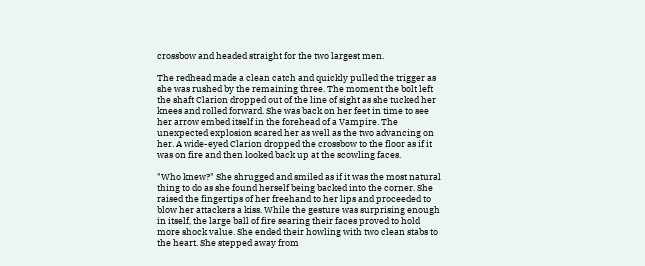crossbow and headed straight for the two largest men.

The redhead made a clean catch and quickly pulled the trigger as she was rushed by the remaining three. The moment the bolt left the shaft Clarion dropped out of the line of sight as she tucked her knees and rolled forward. She was back on her feet in time to see her arrow embed itself in the forehead of a Vampire. The unexpected explosion scared her as well as the two advancing on her. A wide-eyed Clarion dropped the crossbow to the floor as if it was on fire and then looked back up at the scowling faces.

"Who knew?" She shrugged and smiled as if it was the most natural thing to do as she found herself being backed into the corner. She raised the fingertips of her freehand to her lips and proceeded to blow her attackers a kiss. While the gesture was surprising enough in itself, the large ball of fire searing their faces proved to hold more shock value. She ended their howling with two clean stabs to the heart. She stepped away from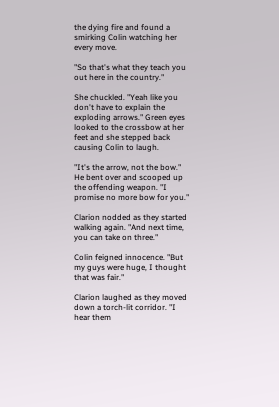the dying fire and found a smirking Colin watching her every move.

"So that's what they teach you out here in the country."

She chuckled. "Yeah like you don't have to explain the exploding arrows." Green eyes looked to the crossbow at her feet and she stepped back causing Colin to laugh.

"It's the arrow, not the bow." He bent over and scooped up the offending weapon. "I promise no more bow for you."

Clarion nodded as they started walking again. "And next time, you can take on three."

Colin feigned innocence. "But my guys were huge, I thought that was fair."

Clarion laughed as they moved down a torch-lit corridor. "I hear them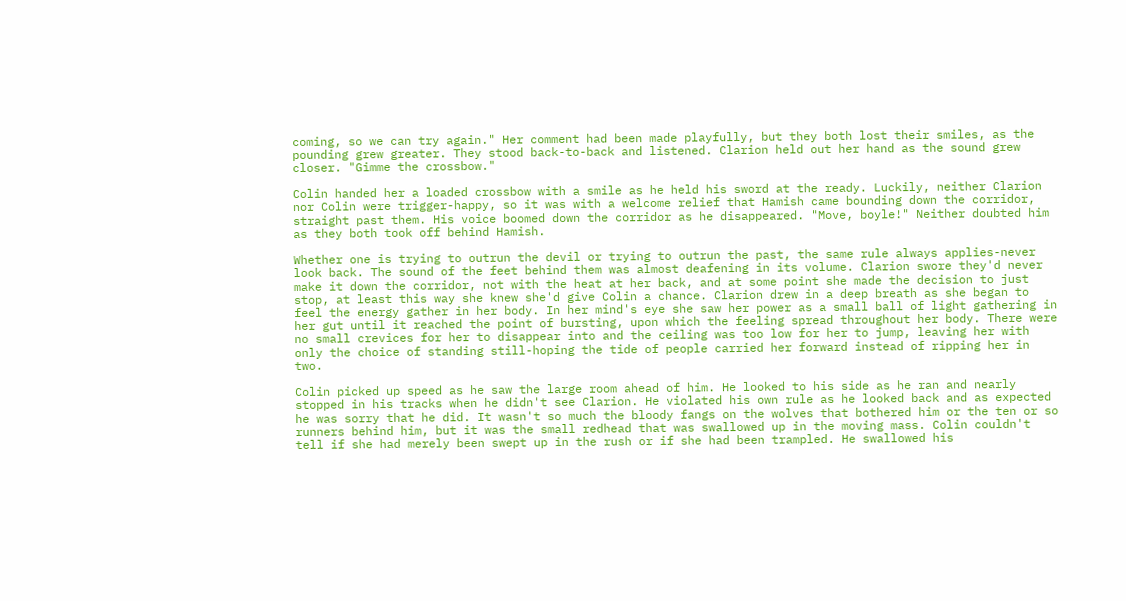coming, so we can try again." Her comment had been made playfully, but they both lost their smiles, as the pounding grew greater. They stood back-to-back and listened. Clarion held out her hand as the sound grew closer. "Gimme the crossbow."

Colin handed her a loaded crossbow with a smile as he held his sword at the ready. Luckily, neither Clarion nor Colin were trigger-happy, so it was with a welcome relief that Hamish came bounding down the corridor, straight past them. His voice boomed down the corridor as he disappeared. "Move, boyle!" Neither doubted him as they both took off behind Hamish.

Whether one is trying to outrun the devil or trying to outrun the past, the same rule always applies-never look back. The sound of the feet behind them was almost deafening in its volume. Clarion swore they'd never make it down the corridor, not with the heat at her back, and at some point she made the decision to just stop, at least this way she knew she'd give Colin a chance. Clarion drew in a deep breath as she began to feel the energy gather in her body. In her mind's eye she saw her power as a small ball of light gathering in her gut until it reached the point of bursting, upon which the feeling spread throughout her body. There were no small crevices for her to disappear into and the ceiling was too low for her to jump, leaving her with only the choice of standing still-hoping the tide of people carried her forward instead of ripping her in two.

Colin picked up speed as he saw the large room ahead of him. He looked to his side as he ran and nearly stopped in his tracks when he didn't see Clarion. He violated his own rule as he looked back and as expected he was sorry that he did. It wasn't so much the bloody fangs on the wolves that bothered him or the ten or so runners behind him, but it was the small redhead that was swallowed up in the moving mass. Colin couldn't tell if she had merely been swept up in the rush or if she had been trampled. He swallowed his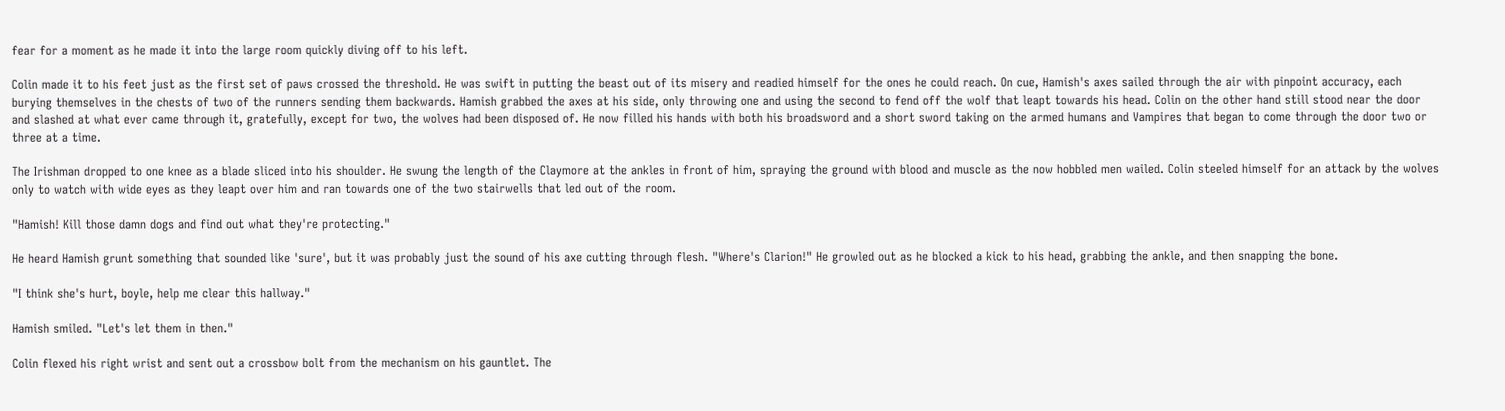fear for a moment as he made it into the large room quickly diving off to his left.

Colin made it to his feet just as the first set of paws crossed the threshold. He was swift in putting the beast out of its misery and readied himself for the ones he could reach. On cue, Hamish's axes sailed through the air with pinpoint accuracy, each burying themselves in the chests of two of the runners sending them backwards. Hamish grabbed the axes at his side, only throwing one and using the second to fend off the wolf that leapt towards his head. Colin on the other hand still stood near the door and slashed at what ever came through it, gratefully, except for two, the wolves had been disposed of. He now filled his hands with both his broadsword and a short sword taking on the armed humans and Vampires that began to come through the door two or three at a time.

The Irishman dropped to one knee as a blade sliced into his shoulder. He swung the length of the Claymore at the ankles in front of him, spraying the ground with blood and muscle as the now hobbled men wailed. Colin steeled himself for an attack by the wolves only to watch with wide eyes as they leapt over him and ran towards one of the two stairwells that led out of the room.

"Hamish! Kill those damn dogs and find out what they're protecting."

He heard Hamish grunt something that sounded like 'sure', but it was probably just the sound of his axe cutting through flesh. "Where's Clarion!" He growled out as he blocked a kick to his head, grabbing the ankle, and then snapping the bone.

"I think she's hurt, boyle, help me clear this hallway."

Hamish smiled. "Let's let them in then."

Colin flexed his right wrist and sent out a crossbow bolt from the mechanism on his gauntlet. The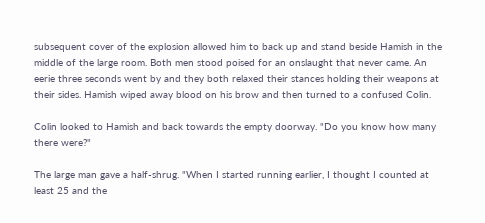subsequent cover of the explosion allowed him to back up and stand beside Hamish in the middle of the large room. Both men stood poised for an onslaught that never came. An eerie three seconds went by and they both relaxed their stances holding their weapons at their sides. Hamish wiped away blood on his brow and then turned to a confused Colin.

Colin looked to Hamish and back towards the empty doorway. "Do you know how many there were?"

The large man gave a half-shrug. "When I started running earlier, I thought I counted at least 25 and the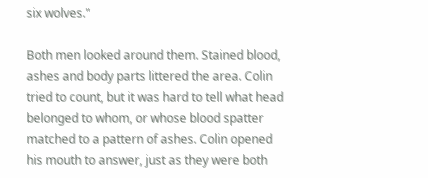six wolves."

Both men looked around them. Stained blood, ashes and body parts littered the area. Colin tried to count, but it was hard to tell what head belonged to whom, or whose blood spatter matched to a pattern of ashes. Colin opened his mouth to answer, just as they were both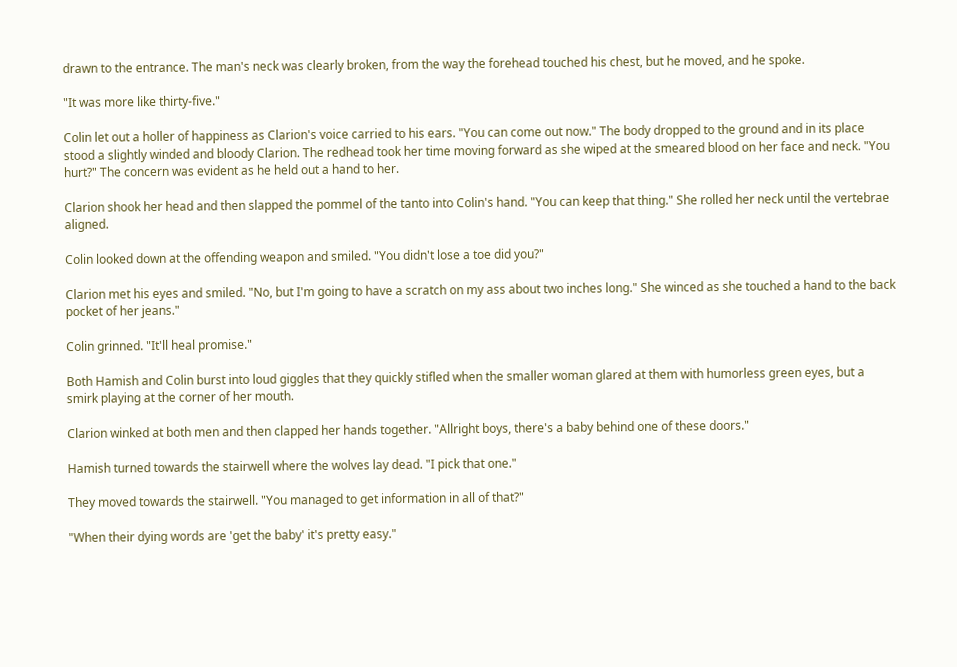drawn to the entrance. The man's neck was clearly broken, from the way the forehead touched his chest, but he moved, and he spoke.

"It was more like thirty-five."

Colin let out a holler of happiness as Clarion's voice carried to his ears. "You can come out now." The body dropped to the ground and in its place stood a slightly winded and bloody Clarion. The redhead took her time moving forward as she wiped at the smeared blood on her face and neck. "You hurt?" The concern was evident as he held out a hand to her.

Clarion shook her head and then slapped the pommel of the tanto into Colin's hand. "You can keep that thing." She rolled her neck until the vertebrae aligned.

Colin looked down at the offending weapon and smiled. "You didn't lose a toe did you?"

Clarion met his eyes and smiled. "No, but I'm going to have a scratch on my ass about two inches long." She winced as she touched a hand to the back pocket of her jeans."

Colin grinned. "It'll heal promise."

Both Hamish and Colin burst into loud giggles that they quickly stifled when the smaller woman glared at them with humorless green eyes, but a smirk playing at the corner of her mouth.

Clarion winked at both men and then clapped her hands together. "Allright boys, there's a baby behind one of these doors."

Hamish turned towards the stairwell where the wolves lay dead. "I pick that one."

They moved towards the stairwell. "You managed to get information in all of that?"

"When their dying words are 'get the baby' it's pretty easy."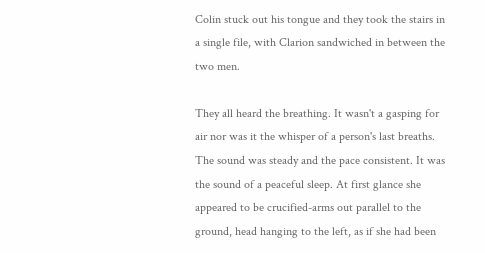Colin stuck out his tongue and they took the stairs in a single file, with Clarion sandwiched in between the two men.

They all heard the breathing. It wasn't a gasping for air nor was it the whisper of a person's last breaths. The sound was steady and the pace consistent. It was the sound of a peaceful sleep. At first glance she appeared to be crucified-arms out parallel to the ground, head hanging to the left, as if she had been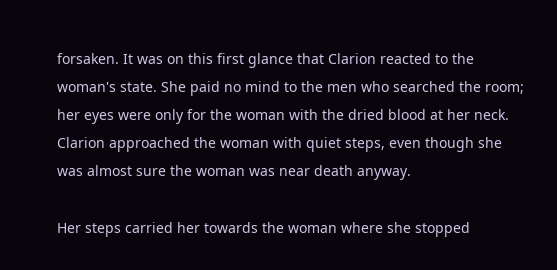forsaken. It was on this first glance that Clarion reacted to the woman's state. She paid no mind to the men who searched the room; her eyes were only for the woman with the dried blood at her neck. Clarion approached the woman with quiet steps, even though she was almost sure the woman was near death anyway.

Her steps carried her towards the woman where she stopped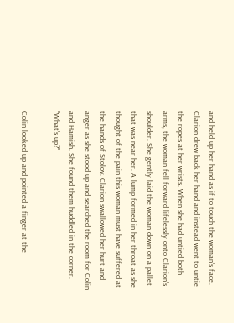and held up her hand as if to touch the woman's face. Clarion drew back her hand and instead went to untie the ropes at her wrists. When she had untied both arms, the woman fell forward lifelessly onto Clarion's shoulder. She gently laid the woman down on a pallet that was near her. A lump formed in her throat as she thought of the pain this woman must have suffered at the hands of Stolov. Clarion swallowed her hurt and anger as she stood up and searched the room for Colin and Hamish. She found them huddled in the corner. "What's up?"

Colin looked up and pointed a finger at the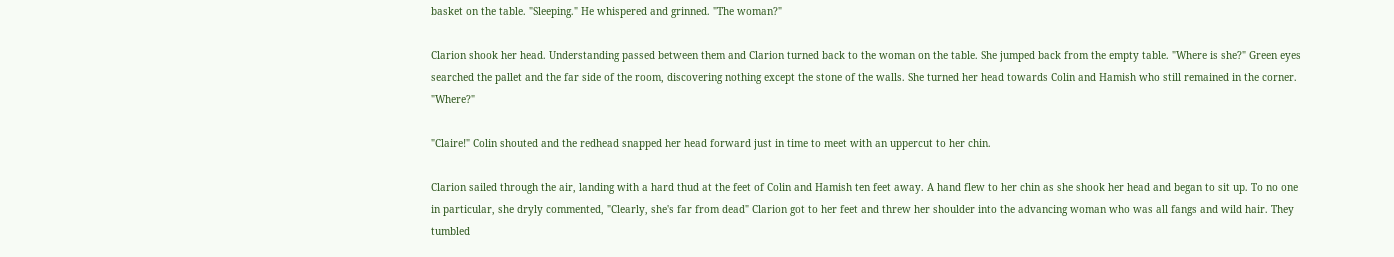basket on the table. "Sleeping." He whispered and grinned. "The woman?"

Clarion shook her head. Understanding passed between them and Clarion turned back to the woman on the table. She jumped back from the empty table. "Where is she?" Green eyes searched the pallet and the far side of the room, discovering nothing except the stone of the walls. She turned her head towards Colin and Hamish who still remained in the corner. "Where?"

"Claire!" Colin shouted and the redhead snapped her head forward just in time to meet with an uppercut to her chin.

Clarion sailed through the air, landing with a hard thud at the feet of Colin and Hamish ten feet away. A hand flew to her chin as she shook her head and began to sit up. To no one in particular, she dryly commented, "Clearly, she's far from dead" Clarion got to her feet and threw her shoulder into the advancing woman who was all fangs and wild hair. They tumbled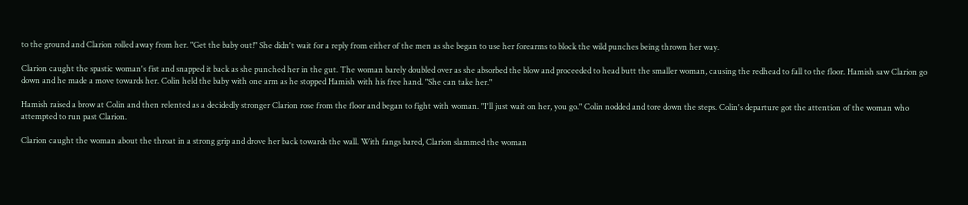to the ground and Clarion rolled away from her. "Get the baby out!" She didn't wait for a reply from either of the men as she began to use her forearms to block the wild punches being thrown her way.

Clarion caught the spastic woman's fist and snapped it back as she punched her in the gut. The woman barely doubled over as she absorbed the blow and proceeded to head butt the smaller woman, causing the redhead to fall to the floor. Hamish saw Clarion go down and he made a move towards her. Colin held the baby with one arm as he stopped Hamish with his free hand. "She can take her."

Hamish raised a brow at Colin and then relented as a decidedly stronger Clarion rose from the floor and began to fight with woman. "I'll just wait on her, you go." Colin nodded and tore down the steps. Colin's departure got the attention of the woman who attempted to run past Clarion.

Clarion caught the woman about the throat in a strong grip and drove her back towards the wall. With fangs bared, Clarion slammed the woman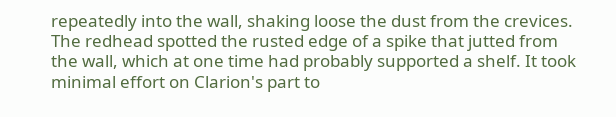repeatedly into the wall, shaking loose the dust from the crevices. The redhead spotted the rusted edge of a spike that jutted from the wall, which at one time had probably supported a shelf. It took minimal effort on Clarion's part to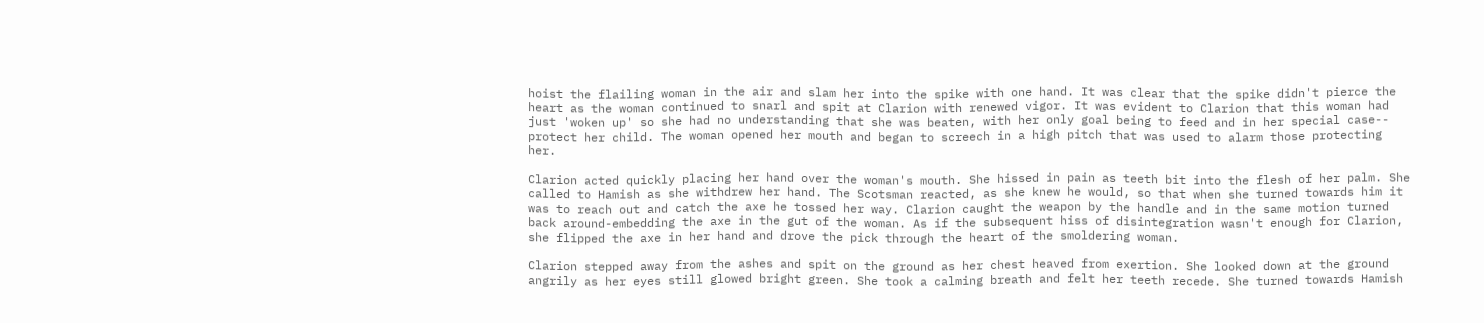hoist the flailing woman in the air and slam her into the spike with one hand. It was clear that the spike didn't pierce the heart as the woman continued to snarl and spit at Clarion with renewed vigor. It was evident to Clarion that this woman had just 'woken up' so she had no understanding that she was beaten, with her only goal being to feed and in her special case-- protect her child. The woman opened her mouth and began to screech in a high pitch that was used to alarm those protecting her.

Clarion acted quickly placing her hand over the woman's mouth. She hissed in pain as teeth bit into the flesh of her palm. She called to Hamish as she withdrew her hand. The Scotsman reacted, as she knew he would, so that when she turned towards him it was to reach out and catch the axe he tossed her way. Clarion caught the weapon by the handle and in the same motion turned back around-embedding the axe in the gut of the woman. As if the subsequent hiss of disintegration wasn't enough for Clarion, she flipped the axe in her hand and drove the pick through the heart of the smoldering woman.

Clarion stepped away from the ashes and spit on the ground as her chest heaved from exertion. She looked down at the ground angrily as her eyes still glowed bright green. She took a calming breath and felt her teeth recede. She turned towards Hamish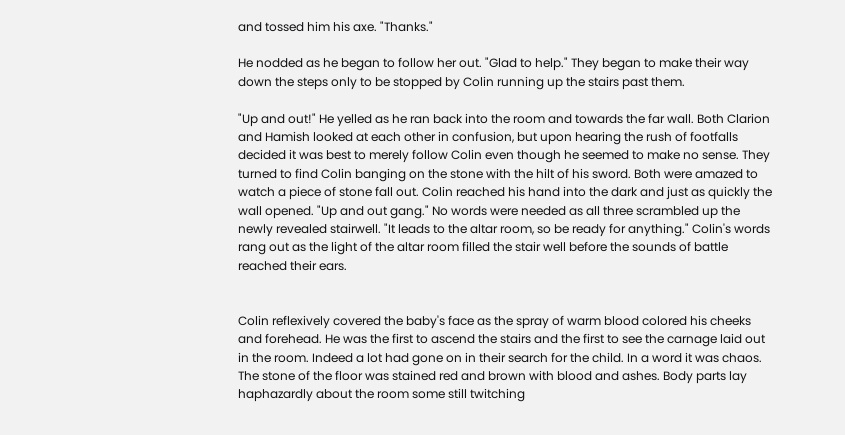and tossed him his axe. "Thanks."

He nodded as he began to follow her out. "Glad to help." They began to make their way down the steps only to be stopped by Colin running up the stairs past them.

"Up and out!" He yelled as he ran back into the room and towards the far wall. Both Clarion and Hamish looked at each other in confusion, but upon hearing the rush of footfalls decided it was best to merely follow Colin even though he seemed to make no sense. They turned to find Colin banging on the stone with the hilt of his sword. Both were amazed to watch a piece of stone fall out. Colin reached his hand into the dark and just as quickly the wall opened. "Up and out gang." No words were needed as all three scrambled up the newly revealed stairwell. "It leads to the altar room, so be ready for anything." Colin's words rang out as the light of the altar room filled the stair well before the sounds of battle reached their ears.


Colin reflexively covered the baby's face as the spray of warm blood colored his cheeks and forehead. He was the first to ascend the stairs and the first to see the carnage laid out in the room. Indeed a lot had gone on in their search for the child. In a word it was chaos. The stone of the floor was stained red and brown with blood and ashes. Body parts lay haphazardly about the room some still twitching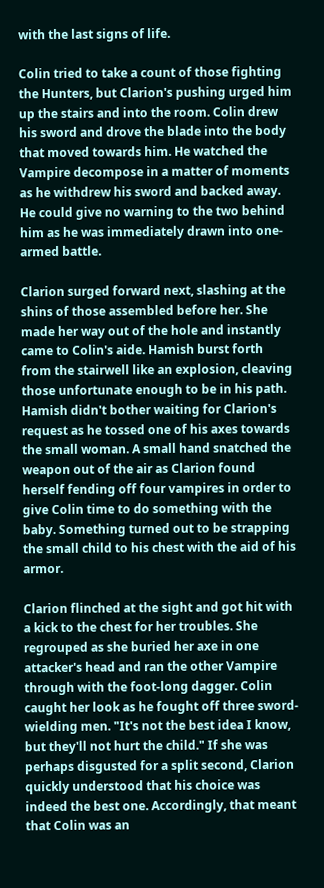with the last signs of life.

Colin tried to take a count of those fighting the Hunters, but Clarion's pushing urged him up the stairs and into the room. Colin drew his sword and drove the blade into the body that moved towards him. He watched the Vampire decompose in a matter of moments as he withdrew his sword and backed away. He could give no warning to the two behind him as he was immediately drawn into one-armed battle.

Clarion surged forward next, slashing at the shins of those assembled before her. She made her way out of the hole and instantly came to Colin's aide. Hamish burst forth from the stairwell like an explosion, cleaving those unfortunate enough to be in his path. Hamish didn't bother waiting for Clarion's request as he tossed one of his axes towards the small woman. A small hand snatched the weapon out of the air as Clarion found herself fending off four vampires in order to give Colin time to do something with the baby. Something turned out to be strapping the small child to his chest with the aid of his armor.

Clarion flinched at the sight and got hit with a kick to the chest for her troubles. She regrouped as she buried her axe in one attacker's head and ran the other Vampire through with the foot-long dagger. Colin caught her look as he fought off three sword-wielding men. "It's not the best idea I know, but they'll not hurt the child." If she was perhaps disgusted for a split second, Clarion quickly understood that his choice was indeed the best one. Accordingly, that meant that Colin was an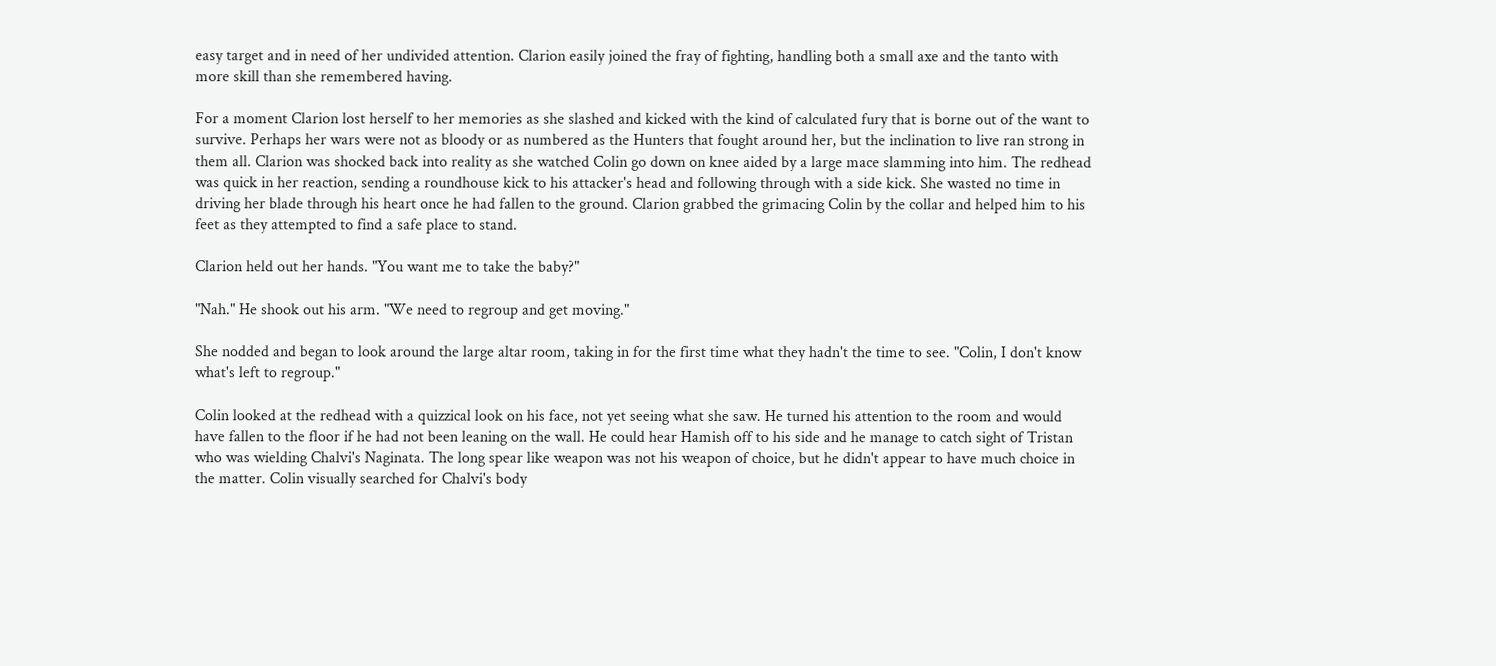easy target and in need of her undivided attention. Clarion easily joined the fray of fighting, handling both a small axe and the tanto with more skill than she remembered having.

For a moment Clarion lost herself to her memories as she slashed and kicked with the kind of calculated fury that is borne out of the want to survive. Perhaps her wars were not as bloody or as numbered as the Hunters that fought around her, but the inclination to live ran strong in them all. Clarion was shocked back into reality as she watched Colin go down on knee aided by a large mace slamming into him. The redhead was quick in her reaction, sending a roundhouse kick to his attacker's head and following through with a side kick. She wasted no time in driving her blade through his heart once he had fallen to the ground. Clarion grabbed the grimacing Colin by the collar and helped him to his feet as they attempted to find a safe place to stand.

Clarion held out her hands. "You want me to take the baby?"

"Nah." He shook out his arm. "We need to regroup and get moving."

She nodded and began to look around the large altar room, taking in for the first time what they hadn't the time to see. "Colin, I don't know what's left to regroup."

Colin looked at the redhead with a quizzical look on his face, not yet seeing what she saw. He turned his attention to the room and would have fallen to the floor if he had not been leaning on the wall. He could hear Hamish off to his side and he manage to catch sight of Tristan who was wielding Chalvi's Naginata. The long spear like weapon was not his weapon of choice, but he didn't appear to have much choice in the matter. Colin visually searched for Chalvi's body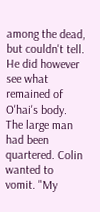among the dead, but couldn't tell. He did however see what remained of O'hai's body. The large man had been quartered. Colin wanted to vomit. "My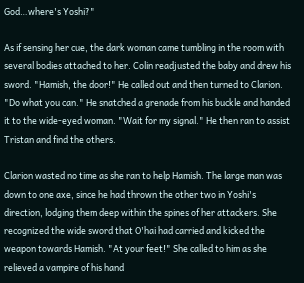God…where's Yoshi?"

As if sensing her cue, the dark woman came tumbling in the room with several bodies attached to her. Colin readjusted the baby and drew his sword. "Hamish, the door!" He called out and then turned to Clarion. "Do what you can." He snatched a grenade from his buckle and handed it to the wide-eyed woman. "Wait for my signal." He then ran to assist Tristan and find the others.

Clarion wasted no time as she ran to help Hamish. The large man was down to one axe, since he had thrown the other two in Yoshi's direction, lodging them deep within the spines of her attackers. She recognized the wide sword that O'hai had carried and kicked the weapon towards Hamish. "At your feet!" She called to him as she relieved a vampire of his hand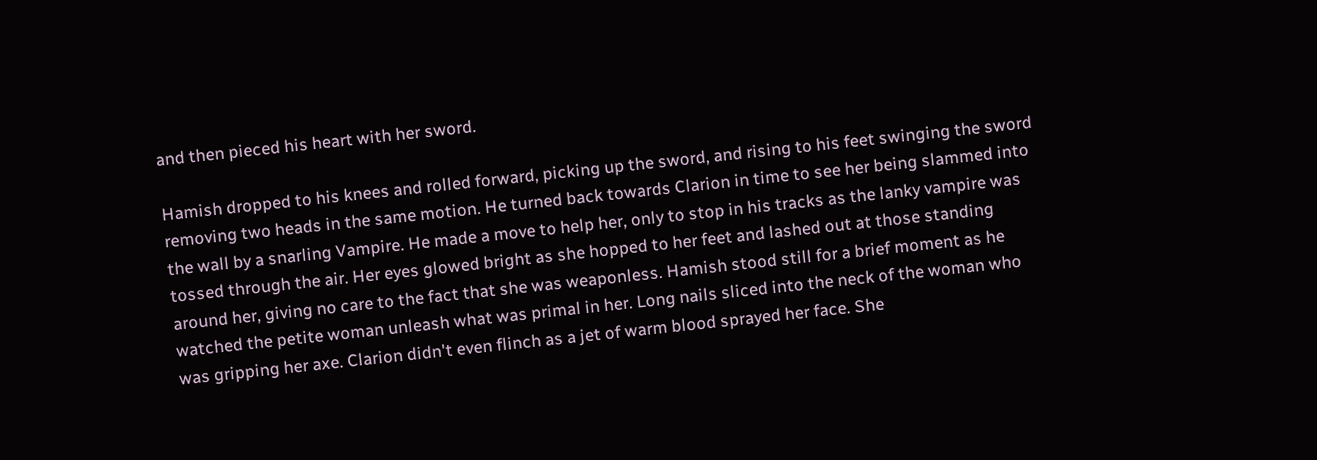and then pieced his heart with her sword.

Hamish dropped to his knees and rolled forward, picking up the sword, and rising to his feet swinging the sword removing two heads in the same motion. He turned back towards Clarion in time to see her being slammed into the wall by a snarling Vampire. He made a move to help her, only to stop in his tracks as the lanky vampire was tossed through the air. Her eyes glowed bright as she hopped to her feet and lashed out at those standing around her, giving no care to the fact that she was weaponless. Hamish stood still for a brief moment as he watched the petite woman unleash what was primal in her. Long nails sliced into the neck of the woman who was gripping her axe. Clarion didn't even flinch as a jet of warm blood sprayed her face. She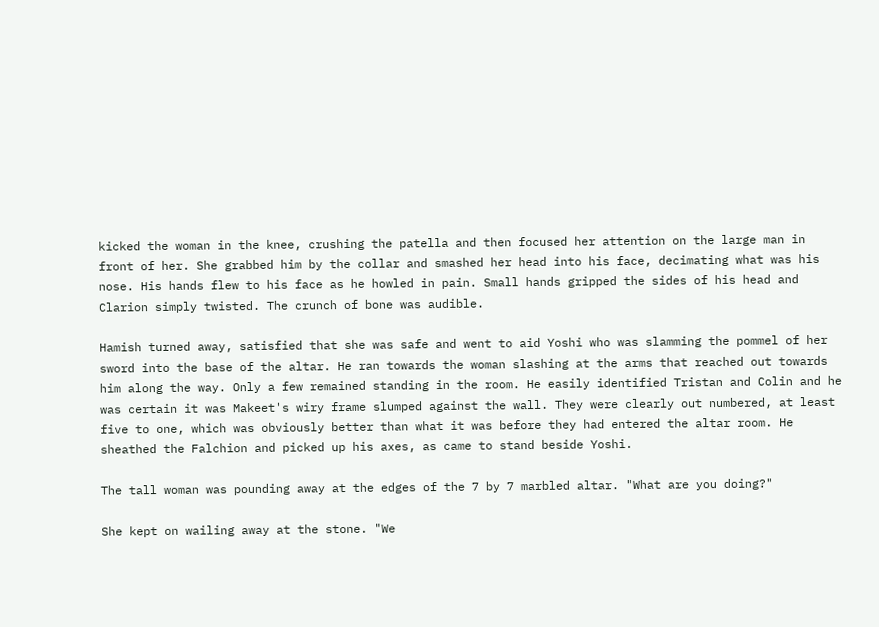kicked the woman in the knee, crushing the patella and then focused her attention on the large man in front of her. She grabbed him by the collar and smashed her head into his face, decimating what was his nose. His hands flew to his face as he howled in pain. Small hands gripped the sides of his head and Clarion simply twisted. The crunch of bone was audible.

Hamish turned away, satisfied that she was safe and went to aid Yoshi who was slamming the pommel of her sword into the base of the altar. He ran towards the woman slashing at the arms that reached out towards him along the way. Only a few remained standing in the room. He easily identified Tristan and Colin and he was certain it was Makeet's wiry frame slumped against the wall. They were clearly out numbered, at least five to one, which was obviously better than what it was before they had entered the altar room. He sheathed the Falchion and picked up his axes, as came to stand beside Yoshi.

The tall woman was pounding away at the edges of the 7 by 7 marbled altar. "What are you doing?"

She kept on wailing away at the stone. "We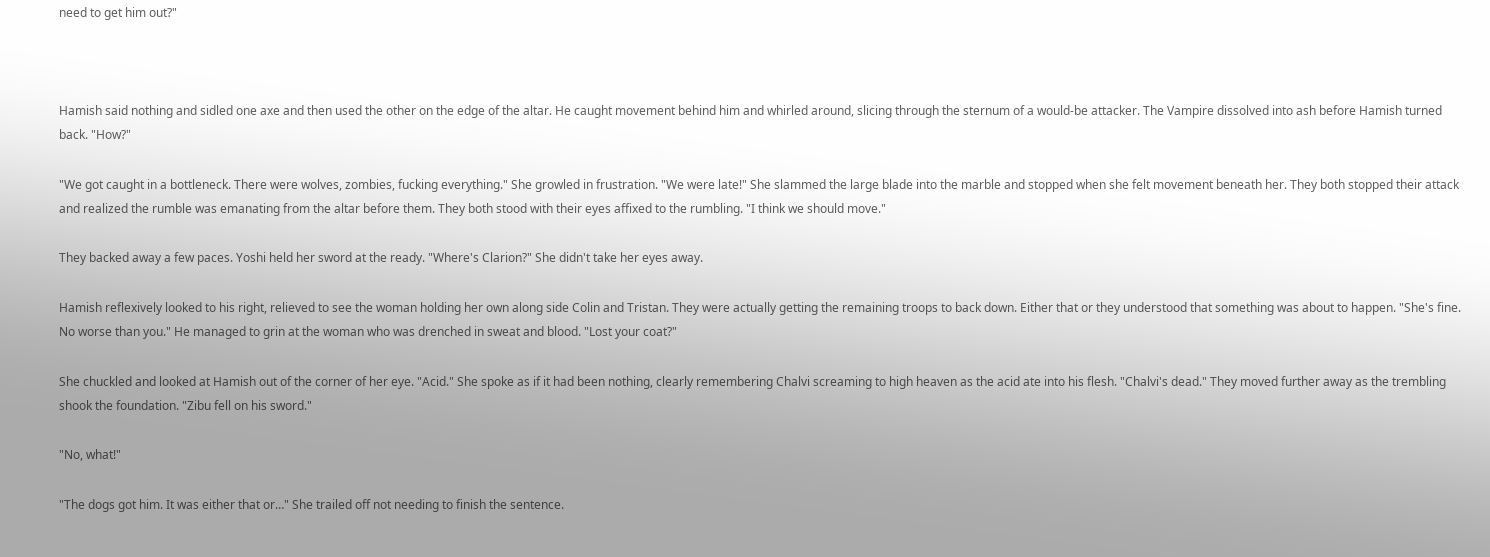need to get him out?"



Hamish said nothing and sidled one axe and then used the other on the edge of the altar. He caught movement behind him and whirled around, slicing through the sternum of a would-be attacker. The Vampire dissolved into ash before Hamish turned back. "How?"

"We got caught in a bottleneck. There were wolves, zombies, fucking everything." She growled in frustration. "We were late!" She slammed the large blade into the marble and stopped when she felt movement beneath her. They both stopped their attack and realized the rumble was emanating from the altar before them. They both stood with their eyes affixed to the rumbling. "I think we should move."

They backed away a few paces. Yoshi held her sword at the ready. "Where's Clarion?" She didn't take her eyes away.

Hamish reflexively looked to his right, relieved to see the woman holding her own along side Colin and Tristan. They were actually getting the remaining troops to back down. Either that or they understood that something was about to happen. "She's fine. No worse than you." He managed to grin at the woman who was drenched in sweat and blood. "Lost your coat?"

She chuckled and looked at Hamish out of the corner of her eye. "Acid." She spoke as if it had been nothing, clearly remembering Chalvi screaming to high heaven as the acid ate into his flesh. "Chalvi's dead." They moved further away as the trembling shook the foundation. "Zibu fell on his sword."

"No, what!"

"The dogs got him. It was either that or…" She trailed off not needing to finish the sentence.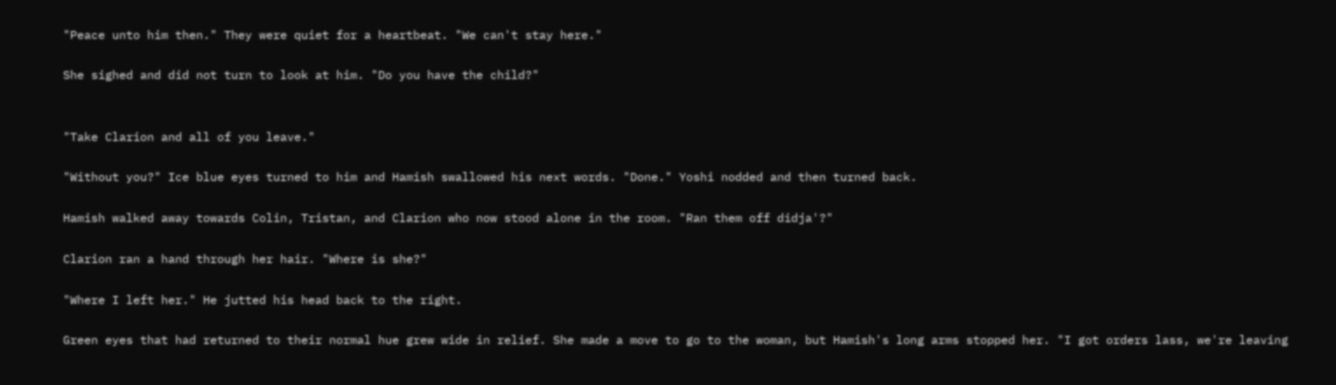"Peace unto him then." They were quiet for a heartbeat. "We can't stay here."

She sighed and did not turn to look at him. "Do you have the child?"


"Take Clarion and all of you leave."

"Without you?" Ice blue eyes turned to him and Hamish swallowed his next words. "Done." Yoshi nodded and then turned back.

Hamish walked away towards Colin, Tristan, and Clarion who now stood alone in the room. "Ran them off didja'?"

Clarion ran a hand through her hair. "Where is she?"

"Where I left her." He jutted his head back to the right.

Green eyes that had returned to their normal hue grew wide in relief. She made a move to go to the woman, but Hamish's long arms stopped her. "I got orders lass, we're leaving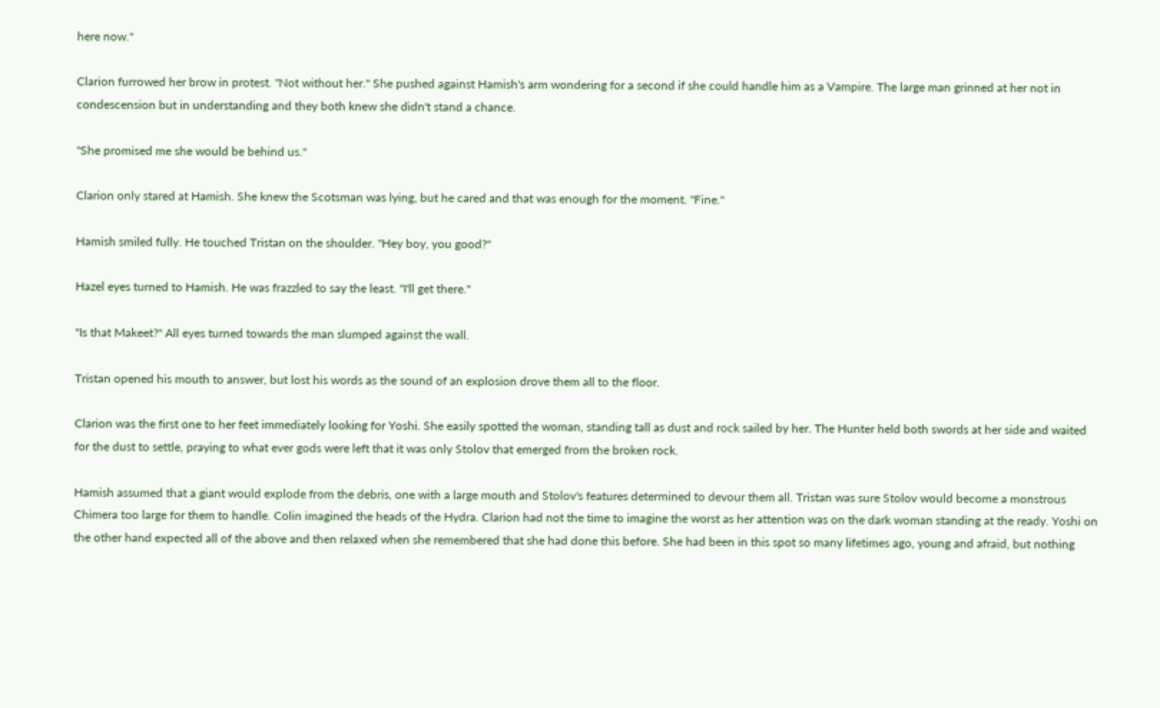here now."

Clarion furrowed her brow in protest. "Not without her." She pushed against Hamish's arm wondering for a second if she could handle him as a Vampire. The large man grinned at her not in condescension but in understanding and they both knew she didn't stand a chance.

"She promised me she would be behind us."

Clarion only stared at Hamish. She knew the Scotsman was lying, but he cared and that was enough for the moment. "Fine."

Hamish smiled fully. He touched Tristan on the shoulder. "Hey boy, you good?"

Hazel eyes turned to Hamish. He was frazzled to say the least. "I'll get there."

"Is that Makeet?" All eyes turned towards the man slumped against the wall.

Tristan opened his mouth to answer, but lost his words as the sound of an explosion drove them all to the floor.

Clarion was the first one to her feet immediately looking for Yoshi. She easily spotted the woman, standing tall as dust and rock sailed by her. The Hunter held both swords at her side and waited for the dust to settle, praying to what ever gods were left that it was only Stolov that emerged from the broken rock.

Hamish assumed that a giant would explode from the debris, one with a large mouth and Stolov's features determined to devour them all. Tristan was sure Stolov would become a monstrous Chimera too large for them to handle. Colin imagined the heads of the Hydra. Clarion had not the time to imagine the worst as her attention was on the dark woman standing at the ready. Yoshi on the other hand expected all of the above and then relaxed when she remembered that she had done this before. She had been in this spot so many lifetimes ago, young and afraid, but nothing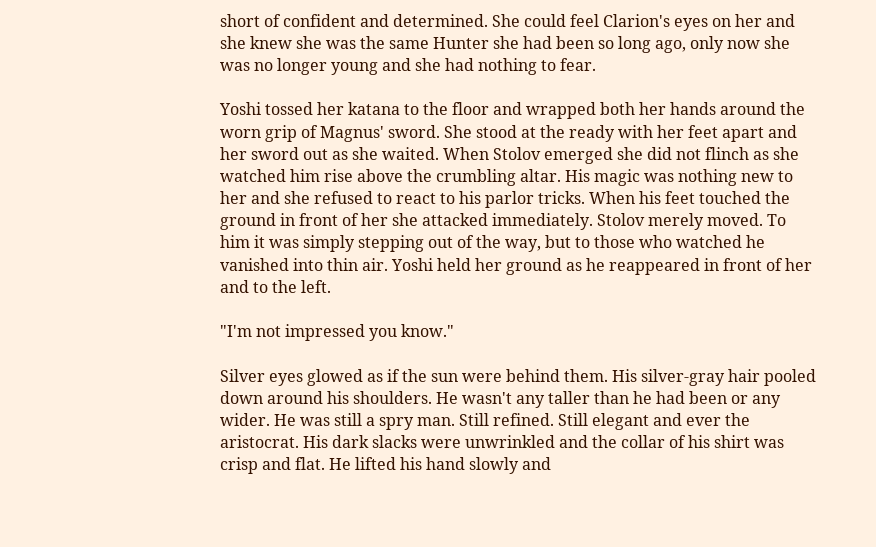short of confident and determined. She could feel Clarion's eyes on her and she knew she was the same Hunter she had been so long ago, only now she was no longer young and she had nothing to fear.

Yoshi tossed her katana to the floor and wrapped both her hands around the worn grip of Magnus' sword. She stood at the ready with her feet apart and her sword out as she waited. When Stolov emerged she did not flinch as she watched him rise above the crumbling altar. His magic was nothing new to her and she refused to react to his parlor tricks. When his feet touched the ground in front of her she attacked immediately. Stolov merely moved. To him it was simply stepping out of the way, but to those who watched he vanished into thin air. Yoshi held her ground as he reappeared in front of her and to the left.

"I'm not impressed you know."

Silver eyes glowed as if the sun were behind them. His silver-gray hair pooled down around his shoulders. He wasn't any taller than he had been or any wider. He was still a spry man. Still refined. Still elegant and ever the aristocrat. His dark slacks were unwrinkled and the collar of his shirt was crisp and flat. He lifted his hand slowly and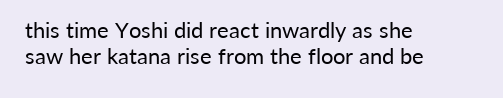this time Yoshi did react inwardly as she saw her katana rise from the floor and be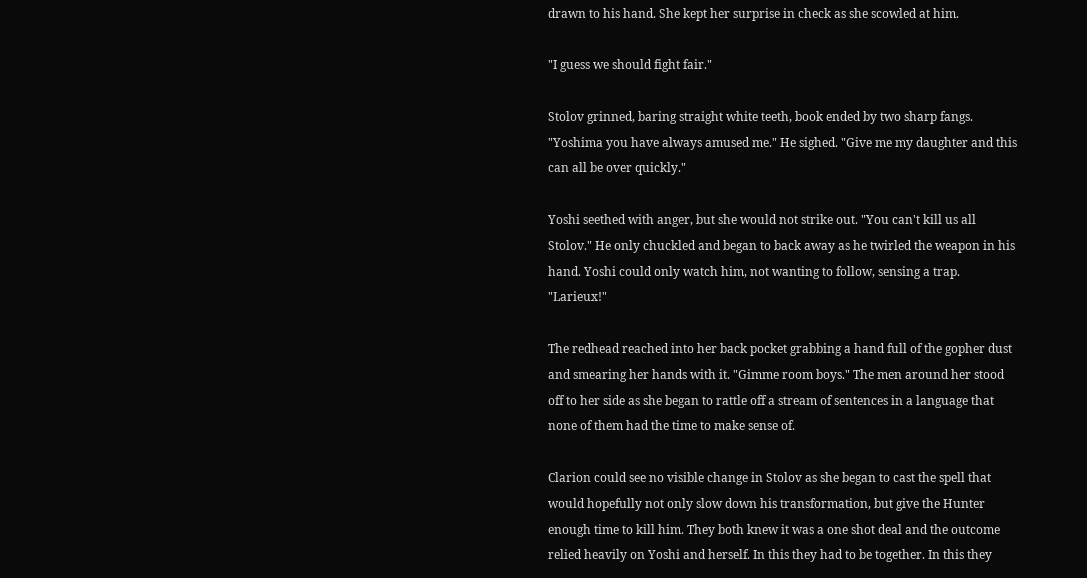drawn to his hand. She kept her surprise in check as she scowled at him.

"I guess we should fight fair."

Stolov grinned, baring straight white teeth, book ended by two sharp fangs. "Yoshima you have always amused me." He sighed. "Give me my daughter and this can all be over quickly."

Yoshi seethed with anger, but she would not strike out. "You can't kill us all Stolov." He only chuckled and began to back away as he twirled the weapon in his hand. Yoshi could only watch him, not wanting to follow, sensing a trap. "Larieux!"

The redhead reached into her back pocket grabbing a hand full of the gopher dust and smearing her hands with it. "Gimme room boys." The men around her stood off to her side as she began to rattle off a stream of sentences in a language that none of them had the time to make sense of.

Clarion could see no visible change in Stolov as she began to cast the spell that would hopefully not only slow down his transformation, but give the Hunter enough time to kill him. They both knew it was a one shot deal and the outcome relied heavily on Yoshi and herself. In this they had to be together. In this they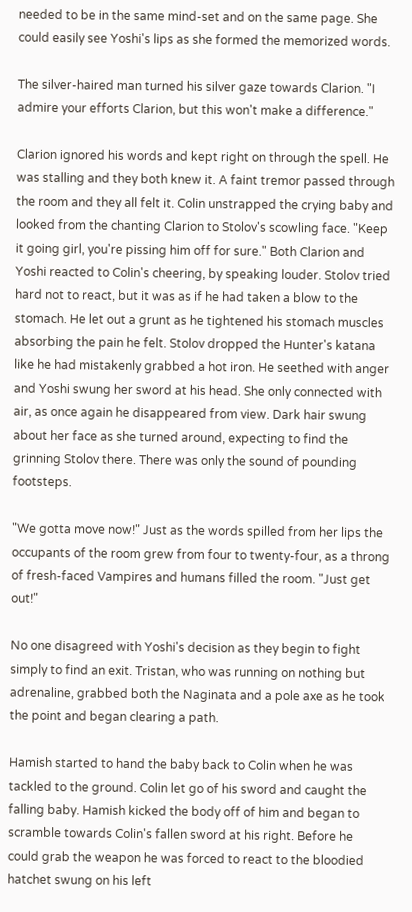needed to be in the same mind-set and on the same page. She could easily see Yoshi's lips as she formed the memorized words.

The silver-haired man turned his silver gaze towards Clarion. "I admire your efforts Clarion, but this won't make a difference."

Clarion ignored his words and kept right on through the spell. He was stalling and they both knew it. A faint tremor passed through the room and they all felt it. Colin unstrapped the crying baby and looked from the chanting Clarion to Stolov's scowling face. "Keep it going girl, you're pissing him off for sure." Both Clarion and Yoshi reacted to Colin's cheering, by speaking louder. Stolov tried hard not to react, but it was as if he had taken a blow to the stomach. He let out a grunt as he tightened his stomach muscles absorbing the pain he felt. Stolov dropped the Hunter's katana like he had mistakenly grabbed a hot iron. He seethed with anger and Yoshi swung her sword at his head. She only connected with air, as once again he disappeared from view. Dark hair swung about her face as she turned around, expecting to find the grinning Stolov there. There was only the sound of pounding footsteps.

"We gotta move now!" Just as the words spilled from her lips the occupants of the room grew from four to twenty-four, as a throng of fresh-faced Vampires and humans filled the room. "Just get out!"

No one disagreed with Yoshi's decision as they begin to fight simply to find an exit. Tristan, who was running on nothing but adrenaline, grabbed both the Naginata and a pole axe as he took the point and began clearing a path.

Hamish started to hand the baby back to Colin when he was tackled to the ground. Colin let go of his sword and caught the falling baby. Hamish kicked the body off of him and began to scramble towards Colin's fallen sword at his right. Before he could grab the weapon he was forced to react to the bloodied hatchet swung on his left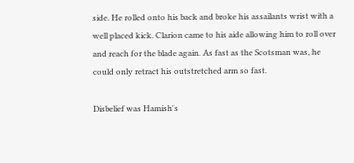side. He rolled onto his back and broke his assailants wrist with a well placed kick. Clarion came to his aide allowing him to roll over and reach for the blade again. As fast as the Scotsman was, he could only retract his outstretched arm so fast.

Disbelief was Hamish's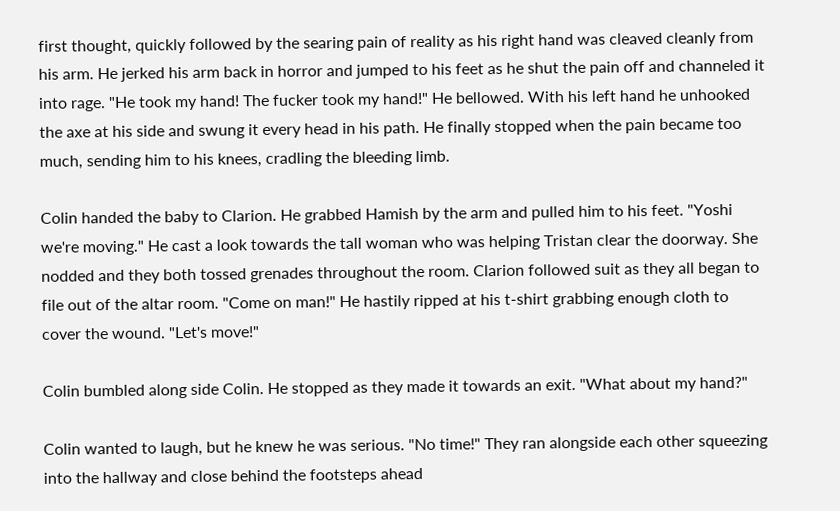first thought, quickly followed by the searing pain of reality as his right hand was cleaved cleanly from his arm. He jerked his arm back in horror and jumped to his feet as he shut the pain off and channeled it into rage. "He took my hand! The fucker took my hand!" He bellowed. With his left hand he unhooked the axe at his side and swung it every head in his path. He finally stopped when the pain became too much, sending him to his knees, cradling the bleeding limb.

Colin handed the baby to Clarion. He grabbed Hamish by the arm and pulled him to his feet. "Yoshi we're moving." He cast a look towards the tall woman who was helping Tristan clear the doorway. She nodded and they both tossed grenades throughout the room. Clarion followed suit as they all began to file out of the altar room. "Come on man!" He hastily ripped at his t-shirt grabbing enough cloth to cover the wound. "Let's move!"

Colin bumbled along side Colin. He stopped as they made it towards an exit. "What about my hand?"

Colin wanted to laugh, but he knew he was serious. "No time!" They ran alongside each other squeezing into the hallway and close behind the footsteps ahead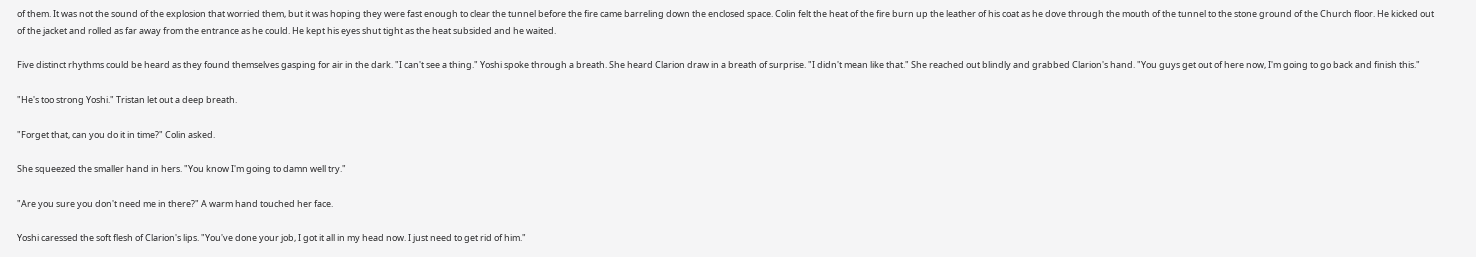of them. It was not the sound of the explosion that worried them, but it was hoping they were fast enough to clear the tunnel before the fire came barreling down the enclosed space. Colin felt the heat of the fire burn up the leather of his coat as he dove through the mouth of the tunnel to the stone ground of the Church floor. He kicked out of the jacket and rolled as far away from the entrance as he could. He kept his eyes shut tight as the heat subsided and he waited.

Five distinct rhythms could be heard as they found themselves gasping for air in the dark. "I can't see a thing." Yoshi spoke through a breath. She heard Clarion draw in a breath of surprise. "I didn't mean like that." She reached out blindly and grabbed Clarion's hand. "You guys get out of here now, I'm going to go back and finish this."

"He's too strong Yoshi." Tristan let out a deep breath.

"Forget that, can you do it in time?" Colin asked.

She squeezed the smaller hand in hers. "You know I'm going to damn well try."

"Are you sure you don't need me in there?" A warm hand touched her face.

Yoshi caressed the soft flesh of Clarion's lips. "You've done your job, I got it all in my head now. I just need to get rid of him."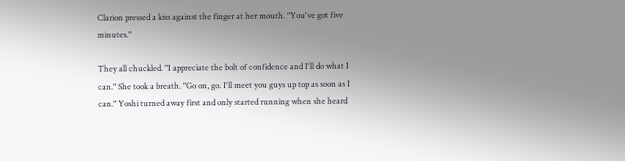Clarion pressed a kiss against the finger at her mouth. "You've got five minutes."

They all chuckled. "I appreciate the bolt of confidence and I'll do what I can." She took a breath. "Go on, go. I'll meet you guys up top as soon as I can." Yoshi turned away first and only started running when she heard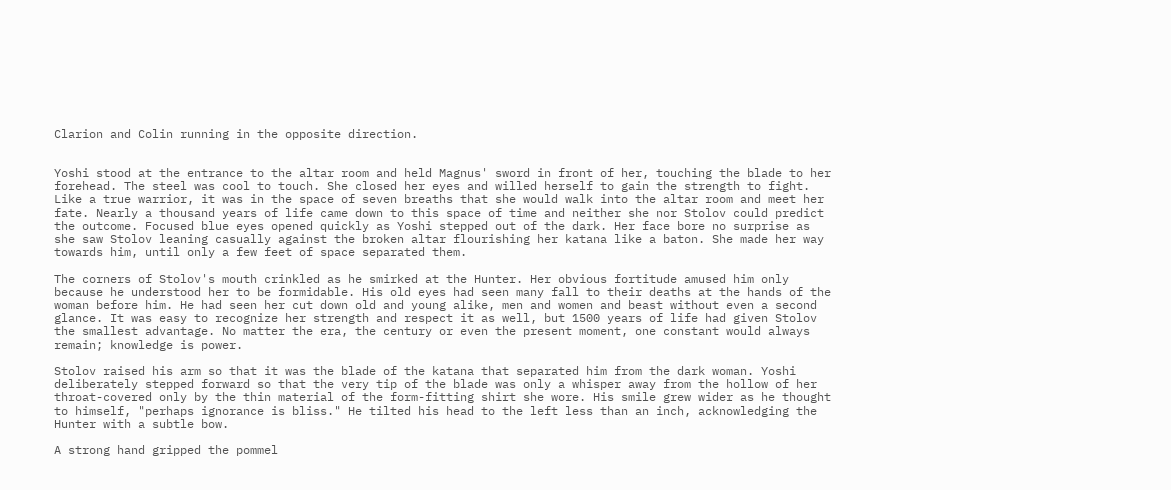Clarion and Colin running in the opposite direction.


Yoshi stood at the entrance to the altar room and held Magnus' sword in front of her, touching the blade to her forehead. The steel was cool to touch. She closed her eyes and willed herself to gain the strength to fight. Like a true warrior, it was in the space of seven breaths that she would walk into the altar room and meet her fate. Nearly a thousand years of life came down to this space of time and neither she nor Stolov could predict the outcome. Focused blue eyes opened quickly as Yoshi stepped out of the dark. Her face bore no surprise as she saw Stolov leaning casually against the broken altar flourishing her katana like a baton. She made her way towards him, until only a few feet of space separated them.

The corners of Stolov's mouth crinkled as he smirked at the Hunter. Her obvious fortitude amused him only because he understood her to be formidable. His old eyes had seen many fall to their deaths at the hands of the woman before him. He had seen her cut down old and young alike, men and women and beast without even a second glance. It was easy to recognize her strength and respect it as well, but 1500 years of life had given Stolov the smallest advantage. No matter the era, the century or even the present moment, one constant would always remain; knowledge is power.

Stolov raised his arm so that it was the blade of the katana that separated him from the dark woman. Yoshi deliberately stepped forward so that the very tip of the blade was only a whisper away from the hollow of her throat-covered only by the thin material of the form-fitting shirt she wore. His smile grew wider as he thought to himself, "perhaps ignorance is bliss." He tilted his head to the left less than an inch, acknowledging the Hunter with a subtle bow.

A strong hand gripped the pommel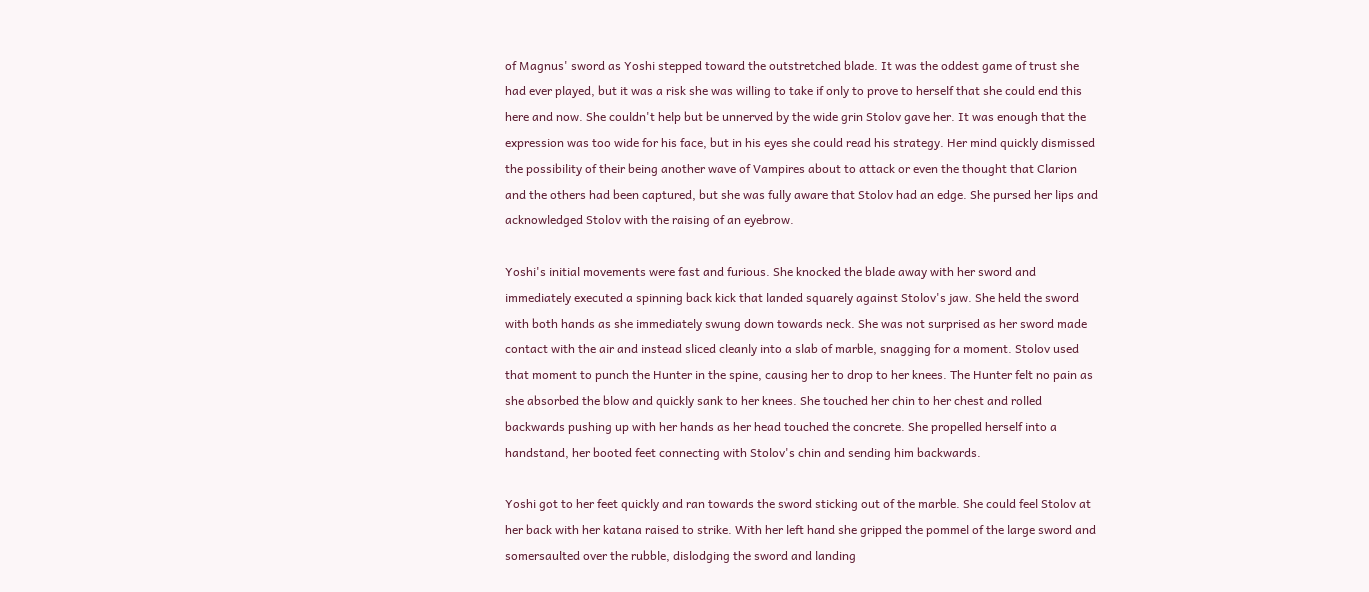of Magnus' sword as Yoshi stepped toward the outstretched blade. It was the oddest game of trust she had ever played, but it was a risk she was willing to take if only to prove to herself that she could end this here and now. She couldn't help but be unnerved by the wide grin Stolov gave her. It was enough that the expression was too wide for his face, but in his eyes she could read his strategy. Her mind quickly dismissed the possibility of their being another wave of Vampires about to attack or even the thought that Clarion and the others had been captured, but she was fully aware that Stolov had an edge. She pursed her lips and acknowledged Stolov with the raising of an eyebrow.

Yoshi's initial movements were fast and furious. She knocked the blade away with her sword and immediately executed a spinning back kick that landed squarely against Stolov's jaw. She held the sword with both hands as she immediately swung down towards neck. She was not surprised as her sword made contact with the air and instead sliced cleanly into a slab of marble, snagging for a moment. Stolov used that moment to punch the Hunter in the spine, causing her to drop to her knees. The Hunter felt no pain as she absorbed the blow and quickly sank to her knees. She touched her chin to her chest and rolled backwards pushing up with her hands as her head touched the concrete. She propelled herself into a handstand, her booted feet connecting with Stolov's chin and sending him backwards.

Yoshi got to her feet quickly and ran towards the sword sticking out of the marble. She could feel Stolov at her back with her katana raised to strike. With her left hand she gripped the pommel of the large sword and somersaulted over the rubble, dislodging the sword and landing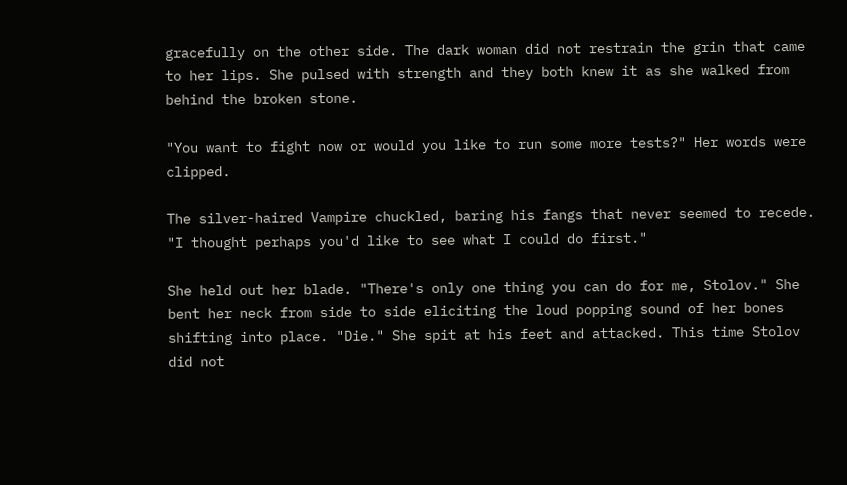gracefully on the other side. The dark woman did not restrain the grin that came to her lips. She pulsed with strength and they both knew it as she walked from behind the broken stone.

"You want to fight now or would you like to run some more tests?" Her words were clipped.

The silver-haired Vampire chuckled, baring his fangs that never seemed to recede. "I thought perhaps you'd like to see what I could do first."

She held out her blade. "There's only one thing you can do for me, Stolov." She bent her neck from side to side eliciting the loud popping sound of her bones shifting into place. "Die." She spit at his feet and attacked. This time Stolov did not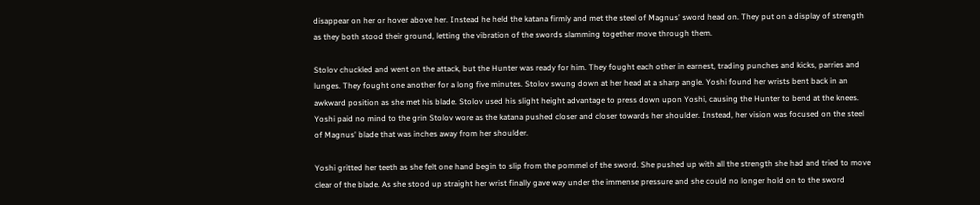disappear on her or hover above her. Instead he held the katana firmly and met the steel of Magnus' sword head on. They put on a display of strength as they both stood their ground, letting the vibration of the swords slamming together move through them.

Stolov chuckled and went on the attack, but the Hunter was ready for him. They fought each other in earnest, trading punches and kicks, parries and lunges. They fought one another for a long five minutes. Stolov swung down at her head at a sharp angle. Yoshi found her wrists bent back in an awkward position as she met his blade. Stolov used his slight height advantage to press down upon Yoshi, causing the Hunter to bend at the knees. Yoshi paid no mind to the grin Stolov wore as the katana pushed closer and closer towards her shoulder. Instead, her vision was focused on the steel of Magnus' blade that was inches away from her shoulder.

Yoshi gritted her teeth as she felt one hand begin to slip from the pommel of the sword. She pushed up with all the strength she had and tried to move clear of the blade. As she stood up straight her wrist finally gave way under the immense pressure and she could no longer hold on to the sword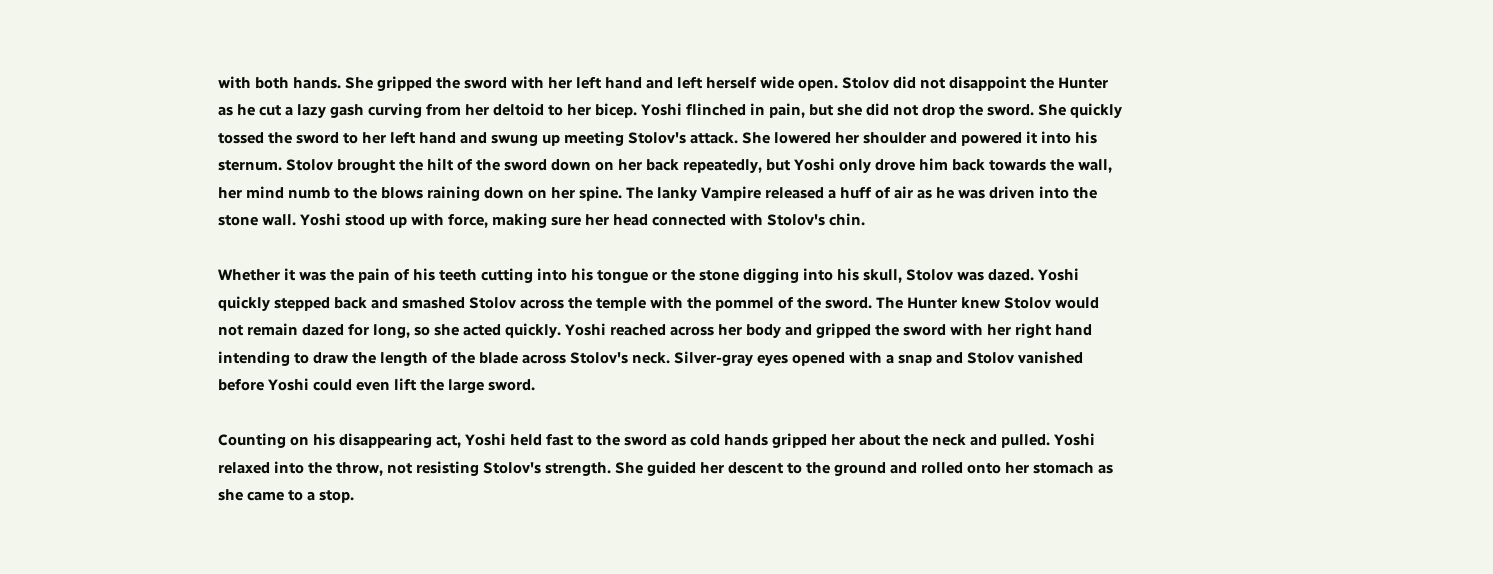with both hands. She gripped the sword with her left hand and left herself wide open. Stolov did not disappoint the Hunter as he cut a lazy gash curving from her deltoid to her bicep. Yoshi flinched in pain, but she did not drop the sword. She quickly tossed the sword to her left hand and swung up meeting Stolov's attack. She lowered her shoulder and powered it into his sternum. Stolov brought the hilt of the sword down on her back repeatedly, but Yoshi only drove him back towards the wall, her mind numb to the blows raining down on her spine. The lanky Vampire released a huff of air as he was driven into the stone wall. Yoshi stood up with force, making sure her head connected with Stolov's chin.

Whether it was the pain of his teeth cutting into his tongue or the stone digging into his skull, Stolov was dazed. Yoshi quickly stepped back and smashed Stolov across the temple with the pommel of the sword. The Hunter knew Stolov would not remain dazed for long, so she acted quickly. Yoshi reached across her body and gripped the sword with her right hand intending to draw the length of the blade across Stolov's neck. Silver-gray eyes opened with a snap and Stolov vanished before Yoshi could even lift the large sword.

Counting on his disappearing act, Yoshi held fast to the sword as cold hands gripped her about the neck and pulled. Yoshi relaxed into the throw, not resisting Stolov's strength. She guided her descent to the ground and rolled onto her stomach as she came to a stop.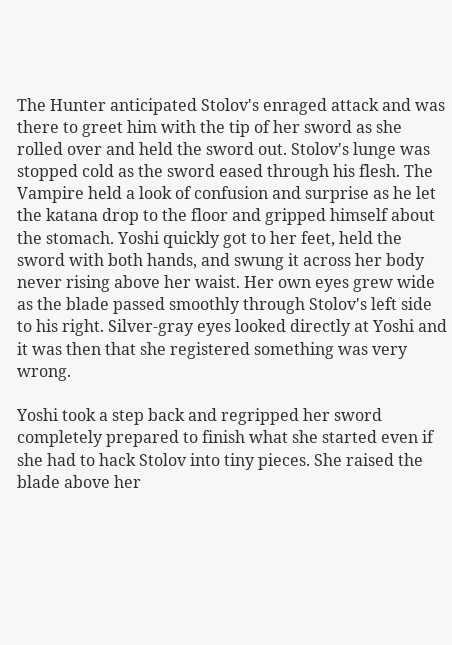The Hunter anticipated Stolov's enraged attack and was there to greet him with the tip of her sword as she rolled over and held the sword out. Stolov's lunge was stopped cold as the sword eased through his flesh. The Vampire held a look of confusion and surprise as he let the katana drop to the floor and gripped himself about the stomach. Yoshi quickly got to her feet, held the sword with both hands, and swung it across her body never rising above her waist. Her own eyes grew wide as the blade passed smoothly through Stolov's left side to his right. Silver-gray eyes looked directly at Yoshi and it was then that she registered something was very wrong.

Yoshi took a step back and regripped her sword completely prepared to finish what she started even if she had to hack Stolov into tiny pieces. She raised the blade above her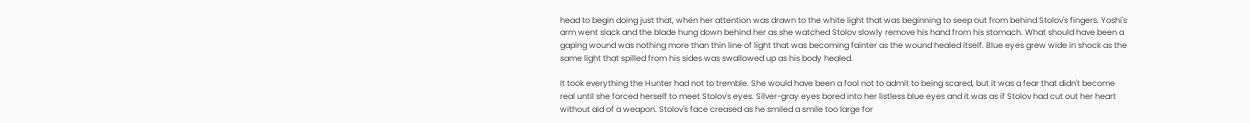head to begin doing just that, when her attention was drawn to the white light that was beginning to seep out from behind Stolov's fingers. Yoshi's arm went slack and the blade hung down behind her as she watched Stolov slowly remove his hand from his stomach. What should have been a gaping wound was nothing more than thin line of light that was becoming fainter as the wound healed itself. Blue eyes grew wide in shock as the same light that spilled from his sides was swallowed up as his body healed.

It took everything the Hunter had not to tremble. She would have been a fool not to admit to being scared, but it was a fear that didn't become real until she forced herself to meet Stolov's eyes. Silver-gray eyes bored into her listless blue eyes and it was as if Stolov had cut out her heart without aid of a weapon. Stolov's face creased as he smiled a smile too large for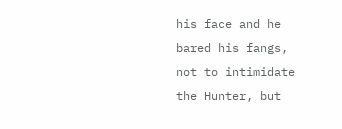his face and he bared his fangs, not to intimidate the Hunter, but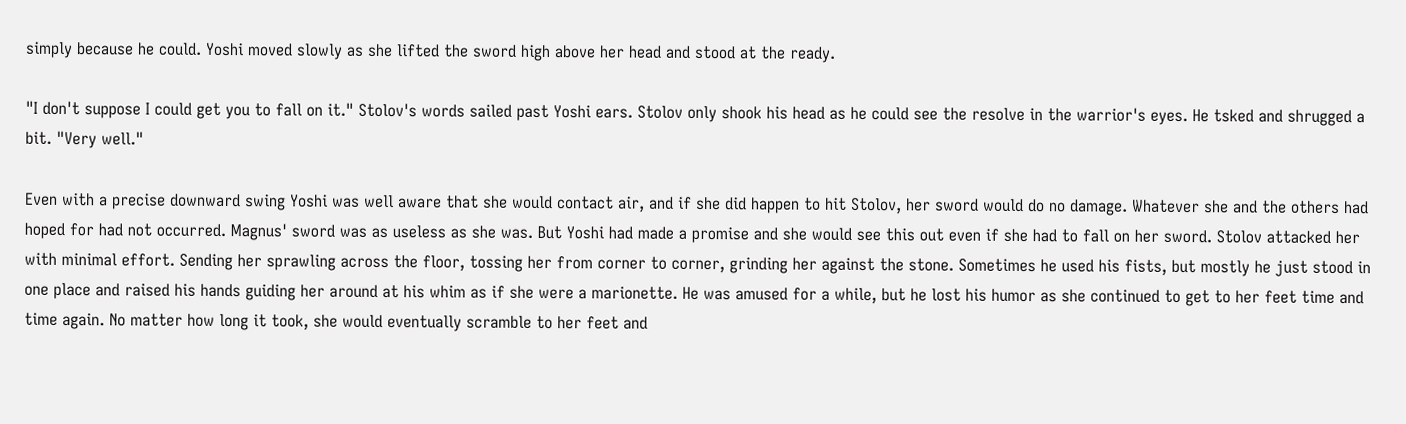simply because he could. Yoshi moved slowly as she lifted the sword high above her head and stood at the ready.

"I don't suppose I could get you to fall on it." Stolov's words sailed past Yoshi ears. Stolov only shook his head as he could see the resolve in the warrior's eyes. He tsked and shrugged a bit. "Very well."

Even with a precise downward swing Yoshi was well aware that she would contact air, and if she did happen to hit Stolov, her sword would do no damage. Whatever she and the others had hoped for had not occurred. Magnus' sword was as useless as she was. But Yoshi had made a promise and she would see this out even if she had to fall on her sword. Stolov attacked her with minimal effort. Sending her sprawling across the floor, tossing her from corner to corner, grinding her against the stone. Sometimes he used his fists, but mostly he just stood in one place and raised his hands guiding her around at his whim as if she were a marionette. He was amused for a while, but he lost his humor as she continued to get to her feet time and time again. No matter how long it took, she would eventually scramble to her feet and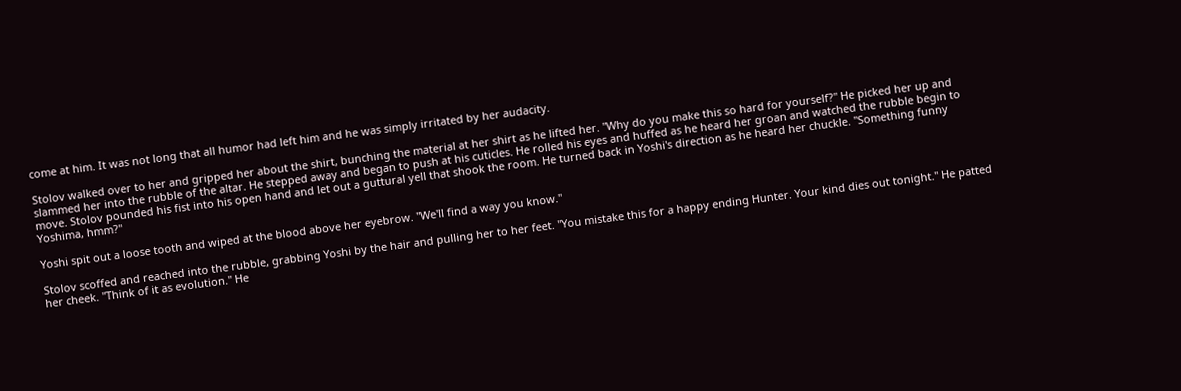come at him. It was not long that all humor had left him and he was simply irritated by her audacity.

Stolov walked over to her and gripped her about the shirt, bunching the material at her shirt as he lifted her. "Why do you make this so hard for yourself?" He picked her up and slammed her into the rubble of the altar. He stepped away and began to push at his cuticles. He rolled his eyes and huffed as he heard her groan and watched the rubble begin to move. Stolov pounded his fist into his open hand and let out a guttural yell that shook the room. He turned back in Yoshi's direction as he heard her chuckle. "Something funny Yoshima, hmm?"

Yoshi spit out a loose tooth and wiped at the blood above her eyebrow. "We'll find a way you know."

Stolov scoffed and reached into the rubble, grabbing Yoshi by the hair and pulling her to her feet. "You mistake this for a happy ending Hunter. Your kind dies out tonight." He patted her cheek. "Think of it as evolution." He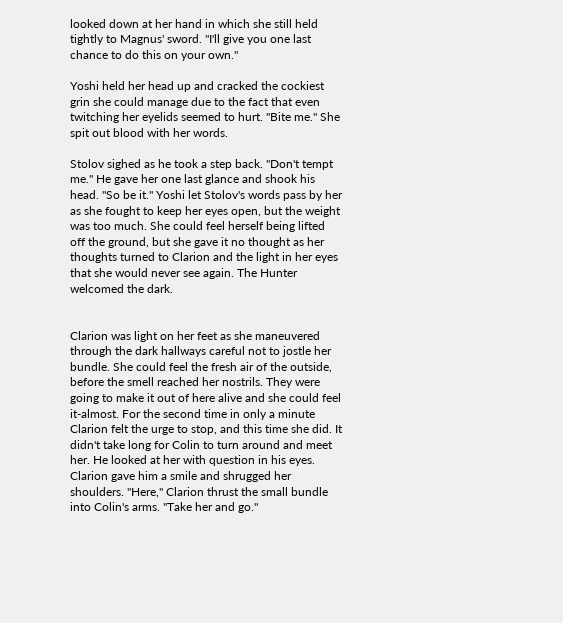looked down at her hand in which she still held tightly to Magnus' sword. "I'll give you one last chance to do this on your own."

Yoshi held her head up and cracked the cockiest grin she could manage due to the fact that even twitching her eyelids seemed to hurt. "Bite me." She spit out blood with her words.

Stolov sighed as he took a step back. "Don't tempt me." He gave her one last glance and shook his head. "So be it." Yoshi let Stolov's words pass by her as she fought to keep her eyes open, but the weight was too much. She could feel herself being lifted off the ground, but she gave it no thought as her thoughts turned to Clarion and the light in her eyes that she would never see again. The Hunter welcomed the dark.


Clarion was light on her feet as she maneuvered through the dark hallways careful not to jostle her bundle. She could feel the fresh air of the outside, before the smell reached her nostrils. They were going to make it out of here alive and she could feel it-almost. For the second time in only a minute Clarion felt the urge to stop, and this time she did. It didn't take long for Colin to turn around and meet her. He looked at her with question in his eyes. Clarion gave him a smile and shrugged her shoulders. "Here," Clarion thrust the small bundle into Colin's arms. "Take her and go."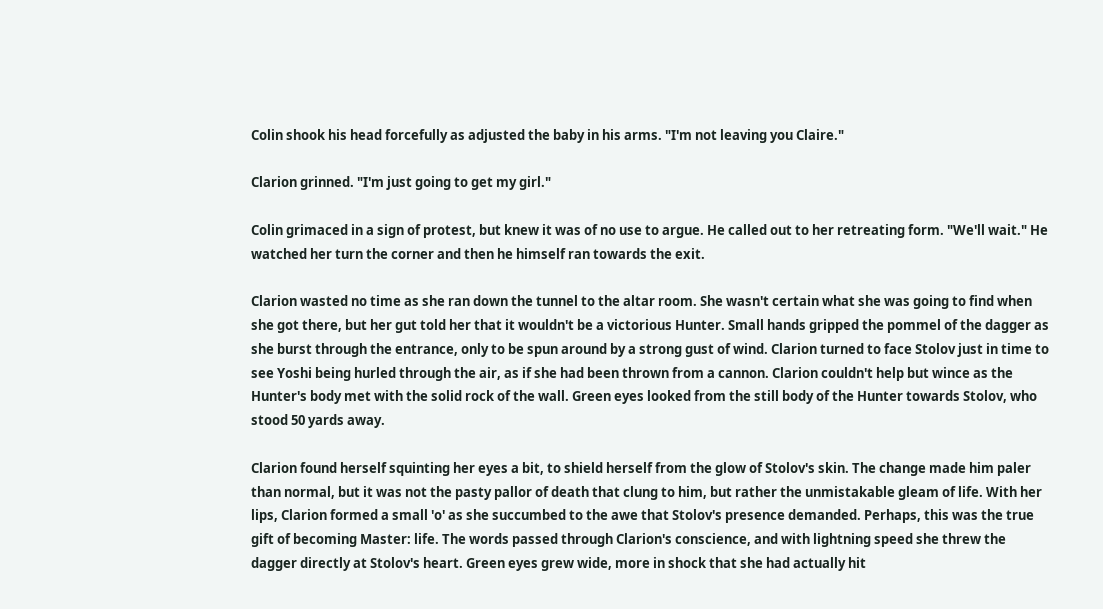Colin shook his head forcefully as adjusted the baby in his arms. "I'm not leaving you Claire."

Clarion grinned. "I'm just going to get my girl."

Colin grimaced in a sign of protest, but knew it was of no use to argue. He called out to her retreating form. "We'll wait." He watched her turn the corner and then he himself ran towards the exit.

Clarion wasted no time as she ran down the tunnel to the altar room. She wasn't certain what she was going to find when she got there, but her gut told her that it wouldn't be a victorious Hunter. Small hands gripped the pommel of the dagger as she burst through the entrance, only to be spun around by a strong gust of wind. Clarion turned to face Stolov just in time to see Yoshi being hurled through the air, as if she had been thrown from a cannon. Clarion couldn't help but wince as the Hunter's body met with the solid rock of the wall. Green eyes looked from the still body of the Hunter towards Stolov, who stood 50 yards away.

Clarion found herself squinting her eyes a bit, to shield herself from the glow of Stolov's skin. The change made him paler than normal, but it was not the pasty pallor of death that clung to him, but rather the unmistakable gleam of life. With her lips, Clarion formed a small 'o' as she succumbed to the awe that Stolov's presence demanded. Perhaps, this was the true gift of becoming Master: life. The words passed through Clarion's conscience, and with lightning speed she threw the dagger directly at Stolov's heart. Green eyes grew wide, more in shock that she had actually hit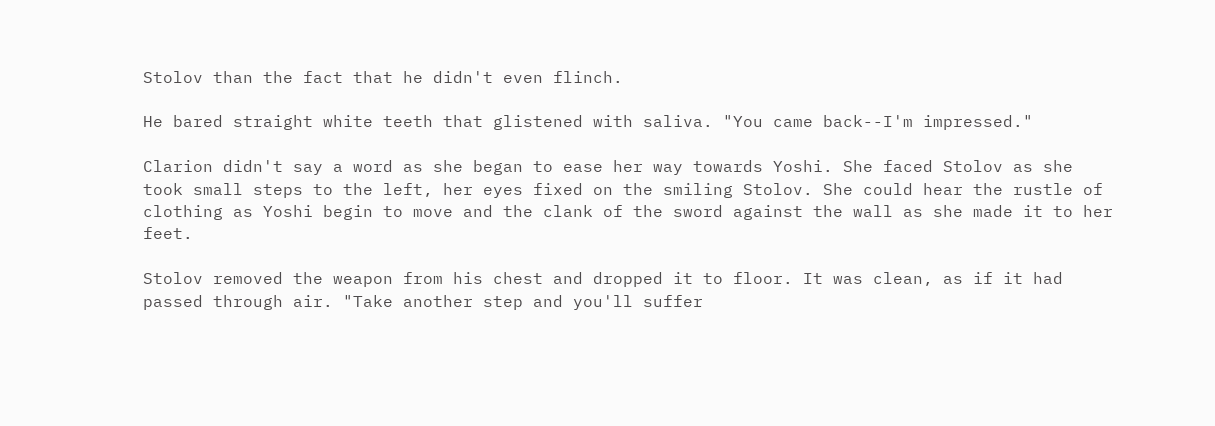Stolov than the fact that he didn't even flinch.

He bared straight white teeth that glistened with saliva. "You came back--I'm impressed."

Clarion didn't say a word as she began to ease her way towards Yoshi. She faced Stolov as she took small steps to the left, her eyes fixed on the smiling Stolov. She could hear the rustle of clothing as Yoshi begin to move and the clank of the sword against the wall as she made it to her feet.

Stolov removed the weapon from his chest and dropped it to floor. It was clean, as if it had passed through air. "Take another step and you'll suffer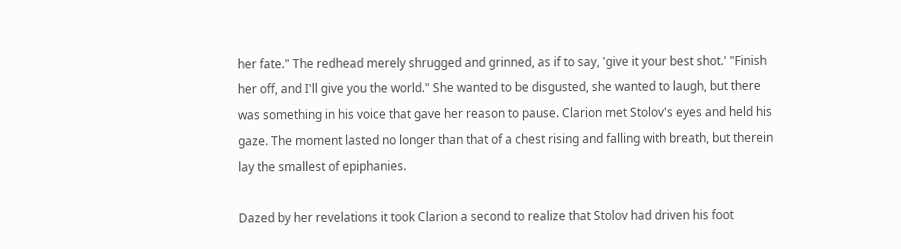her fate." The redhead merely shrugged and grinned, as if to say, 'give it your best shot.' "Finish her off, and I'll give you the world." She wanted to be disgusted, she wanted to laugh, but there was something in his voice that gave her reason to pause. Clarion met Stolov's eyes and held his gaze. The moment lasted no longer than that of a chest rising and falling with breath, but therein lay the smallest of epiphanies.

Dazed by her revelations it took Clarion a second to realize that Stolov had driven his foot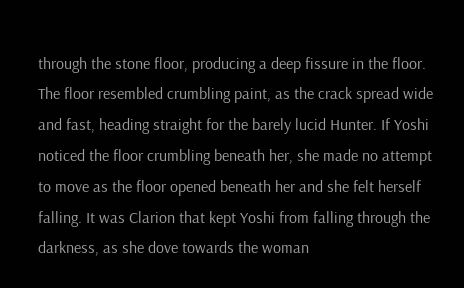through the stone floor, producing a deep fissure in the floor. The floor resembled crumbling paint, as the crack spread wide and fast, heading straight for the barely lucid Hunter. If Yoshi noticed the floor crumbling beneath her, she made no attempt to move as the floor opened beneath her and she felt herself falling. It was Clarion that kept Yoshi from falling through the darkness, as she dove towards the woman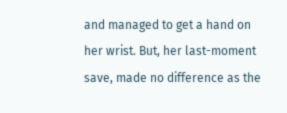and managed to get a hand on her wrist. But, her last-moment save, made no difference as the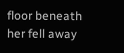floor beneath her fell away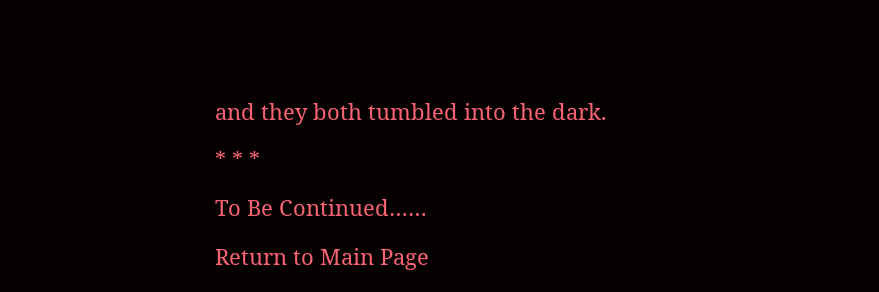and they both tumbled into the dark.

* * *

To Be Continued……

Return to Main Page